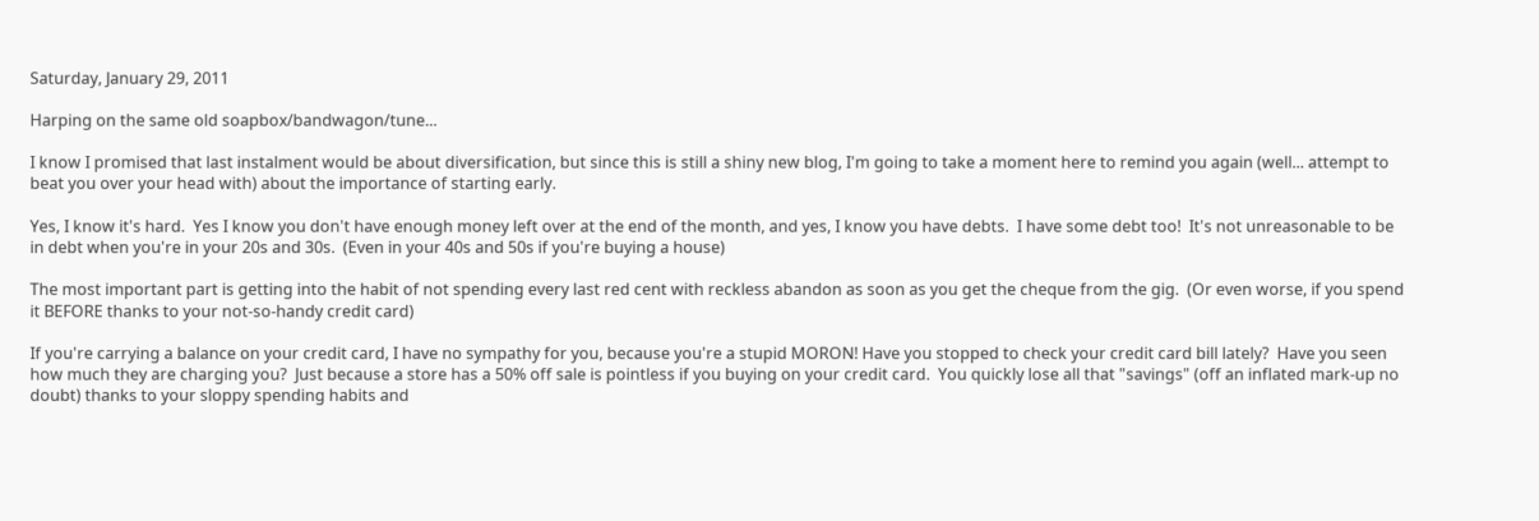Saturday, January 29, 2011

Harping on the same old soapbox/bandwagon/tune...

I know I promised that last instalment would be about diversification, but since this is still a shiny new blog, I'm going to take a moment here to remind you again (well... attempt to beat you over your head with) about the importance of starting early.

Yes, I know it's hard.  Yes I know you don't have enough money left over at the end of the month, and yes, I know you have debts.  I have some debt too!  It's not unreasonable to be in debt when you're in your 20s and 30s.  (Even in your 40s and 50s if you're buying a house)

The most important part is getting into the habit of not spending every last red cent with reckless abandon as soon as you get the cheque from the gig.  (Or even worse, if you spend it BEFORE thanks to your not-so-handy credit card)

If you're carrying a balance on your credit card, I have no sympathy for you, because you're a stupid MORON! Have you stopped to check your credit card bill lately?  Have you seen how much they are charging you?  Just because a store has a 50% off sale is pointless if you buying on your credit card.  You quickly lose all that "savings" (off an inflated mark-up no doubt) thanks to your sloppy spending habits and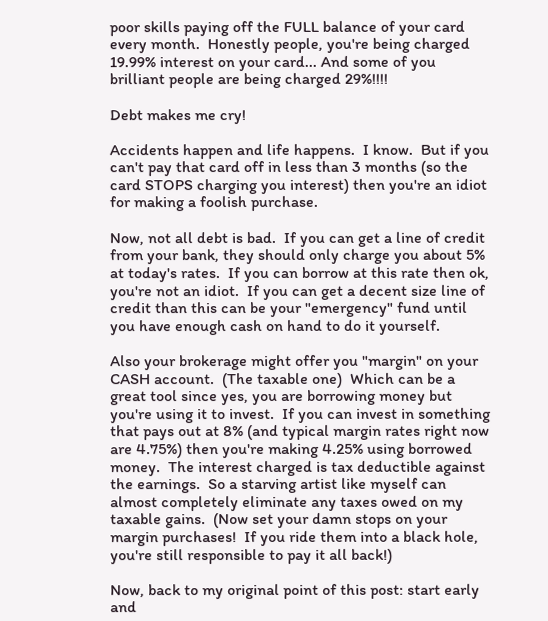poor skills paying off the FULL balance of your card every month.  Honestly people, you're being charged 19.99% interest on your card... And some of you brilliant people are being charged 29%!!!!

Debt makes me cry!

Accidents happen and life happens.  I know.  But if you can't pay that card off in less than 3 months (so the card STOPS charging you interest) then you're an idiot for making a foolish purchase.

Now, not all debt is bad.  If you can get a line of credit from your bank, they should only charge you about 5% at today's rates.  If you can borrow at this rate then ok, you're not an idiot.  If you can get a decent size line of credit than this can be your "emergency" fund until you have enough cash on hand to do it yourself.

Also your brokerage might offer you "margin" on your CASH account.  (The taxable one)  Which can be a great tool since yes, you are borrowing money but you're using it to invest.  If you can invest in something that pays out at 8% (and typical margin rates right now are 4.75%) then you're making 4.25% using borrowed money.  The interest charged is tax deductible against the earnings.  So a starving artist like myself can almost completely eliminate any taxes owed on my taxable gains.  (Now set your damn stops on your margin purchases!  If you ride them into a black hole, you're still responsible to pay it all back!)

Now, back to my original point of this post: start early and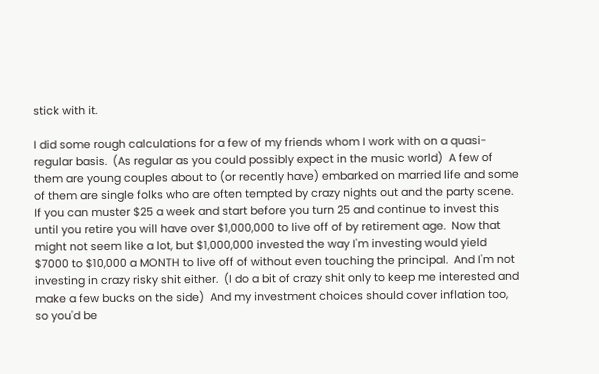stick with it.

I did some rough calculations for a few of my friends whom I work with on a quasi-regular basis.  (As regular as you could possibly expect in the music world)  A few of them are young couples about to (or recently have) embarked on married life and some of them are single folks who are often tempted by crazy nights out and the party scene.  If you can muster $25 a week and start before you turn 25 and continue to invest this until you retire you will have over $1,000,000 to live off of by retirement age.  Now that might not seem like a lot, but $1,000,000 invested the way I'm investing would yield $7000 to $10,000 a MONTH to live off of without even touching the principal.  And I'm not investing in crazy risky shit either.  (I do a bit of crazy shit only to keep me interested and make a few bucks on the side)  And my investment choices should cover inflation too, so you'd be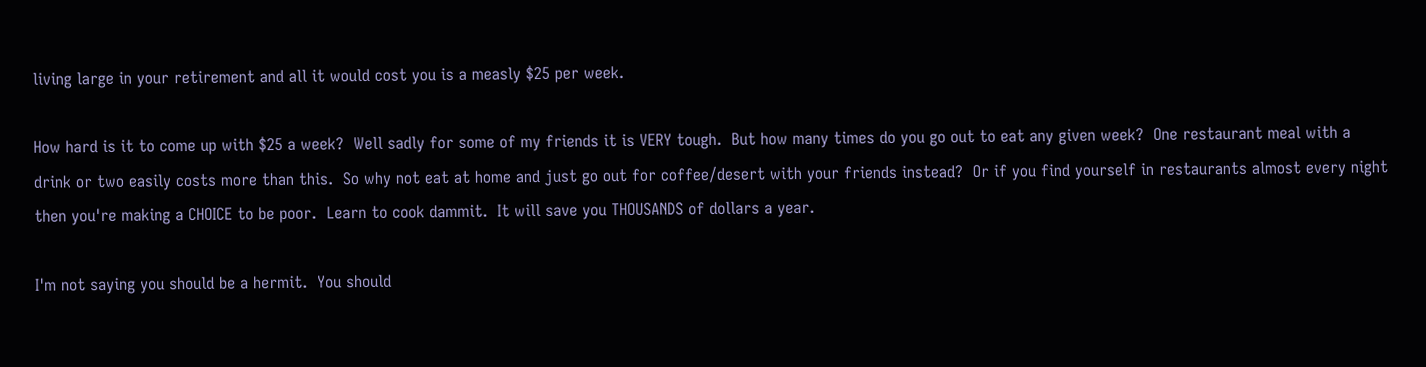living large in your retirement and all it would cost you is a measly $25 per week.

How hard is it to come up with $25 a week?  Well sadly for some of my friends it is VERY tough.  But how many times do you go out to eat any given week?  One restaurant meal with a drink or two easily costs more than this.  So why not eat at home and just go out for coffee/desert with your friends instead?  Or if you find yourself in restaurants almost every night then you're making a CHOICE to be poor.  Learn to cook dammit.  It will save you THOUSANDS of dollars a year.

I'm not saying you should be a hermit.  You should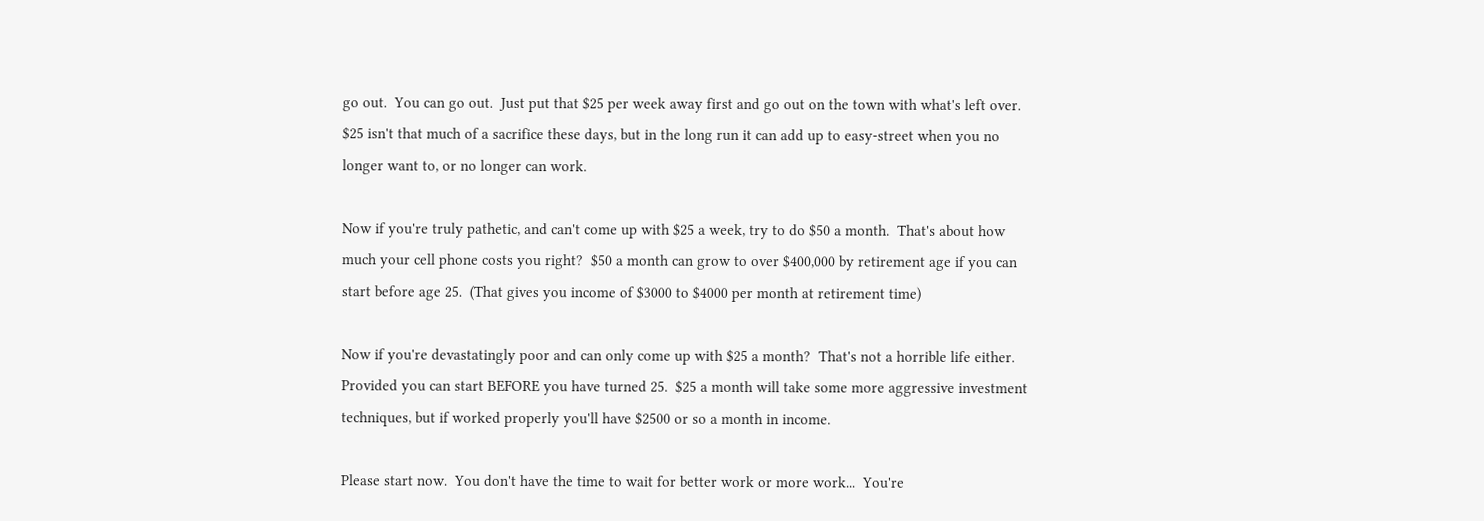go out.  You can go out.  Just put that $25 per week away first and go out on the town with what's left over.  $25 isn't that much of a sacrifice these days, but in the long run it can add up to easy-street when you no longer want to, or no longer can work.

Now if you're truly pathetic, and can't come up with $25 a week, try to do $50 a month.  That's about how much your cell phone costs you right?  $50 a month can grow to over $400,000 by retirement age if you can start before age 25.  (That gives you income of $3000 to $4000 per month at retirement time)

Now if you're devastatingly poor and can only come up with $25 a month?  That's not a horrible life either.  Provided you can start BEFORE you have turned 25.  $25 a month will take some more aggressive investment techniques, but if worked properly you'll have $2500 or so a month in income.

Please start now.  You don't have the time to wait for better work or more work...  You're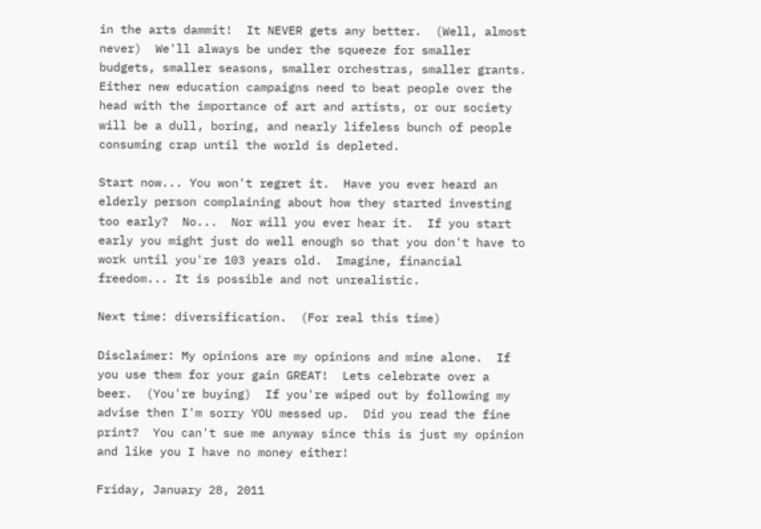in the arts dammit!  It NEVER gets any better.  (Well, almost never)  We'll always be under the squeeze for smaller budgets, smaller seasons, smaller orchestras, smaller grants.  Either new education campaigns need to beat people over the head with the importance of art and artists, or our society will be a dull, boring, and nearly lifeless bunch of people consuming crap until the world is depleted.

Start now... You won't regret it.  Have you ever heard an elderly person complaining about how they started investing too early?  No...  Nor will you ever hear it.  If you start early you might just do well enough so that you don't have to work until you're 103 years old.  Imagine, financial freedom... It is possible and not unrealistic.

Next time: diversification.  (For real this time)

Disclaimer: My opinions are my opinions and mine alone.  If you use them for your gain GREAT!  Lets celebrate over a beer.  (You're buying)  If you're wiped out by following my advise then I'm sorry YOU messed up.  Did you read the fine print?  You can't sue me anyway since this is just my opinion and like you I have no money either!

Friday, January 28, 2011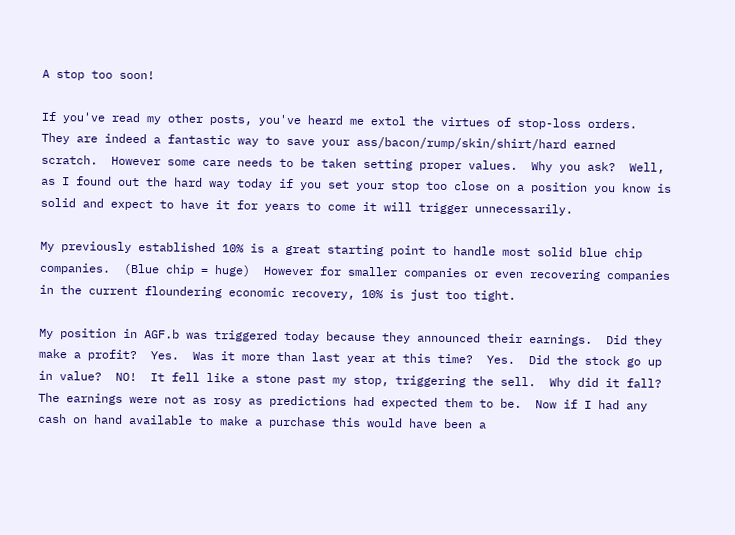A stop too soon!

If you've read my other posts, you've heard me extol the virtues of stop-loss orders.  They are indeed a fantastic way to save your ass/bacon/rump/skin/shirt/hard earned scratch.  However some care needs to be taken setting proper values.  Why you ask?  Well, as I found out the hard way today if you set your stop too close on a position you know is solid and expect to have it for years to come it will trigger unnecessarily.

My previously established 10% is a great starting point to handle most solid blue chip companies.  (Blue chip = huge)  However for smaller companies or even recovering companies in the current floundering economic recovery, 10% is just too tight.

My position in AGF.b was triggered today because they announced their earnings.  Did they make a profit?  Yes.  Was it more than last year at this time?  Yes.  Did the stock go up in value?  NO!  It fell like a stone past my stop, triggering the sell.  Why did it fall?  The earnings were not as rosy as predictions had expected them to be.  Now if I had any cash on hand available to make a purchase this would have been a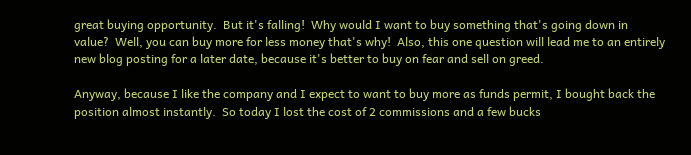great buying opportunity.  But it's falling!  Why would I want to buy something that's going down in value?  Well, you can buy more for less money that's why!  Also, this one question will lead me to an entirely new blog posting for a later date, because it's better to buy on fear and sell on greed.

Anyway, because I like the company and I expect to want to buy more as funds permit, I bought back the position almost instantly.  So today I lost the cost of 2 commissions and a few bucks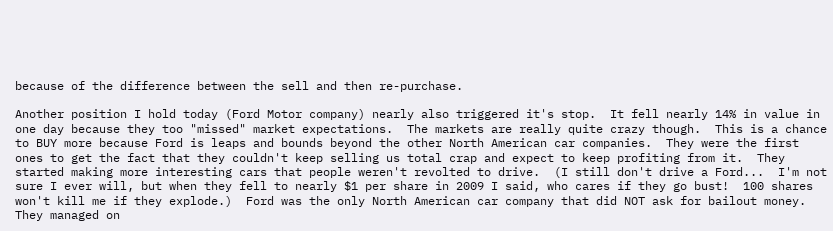because of the difference between the sell and then re-purchase.

Another position I hold today (Ford Motor company) nearly also triggered it's stop.  It fell nearly 14% in value in one day because they too "missed" market expectations.  The markets are really quite crazy though.  This is a chance to BUY more because Ford is leaps and bounds beyond the other North American car companies.  They were the first ones to get the fact that they couldn't keep selling us total crap and expect to keep profiting from it.  They started making more interesting cars that people weren't revolted to drive.  (I still don't drive a Ford...  I'm not sure I ever will, but when they fell to nearly $1 per share in 2009 I said, who cares if they go bust!  100 shares won't kill me if they explode.)  Ford was the only North American car company that did NOT ask for bailout money.  They managed on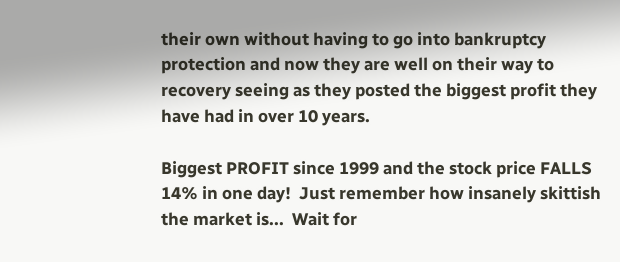their own without having to go into bankruptcy protection and now they are well on their way to recovery seeing as they posted the biggest profit they have had in over 10 years.

Biggest PROFIT since 1999 and the stock price FALLS 14% in one day!  Just remember how insanely skittish the market is...  Wait for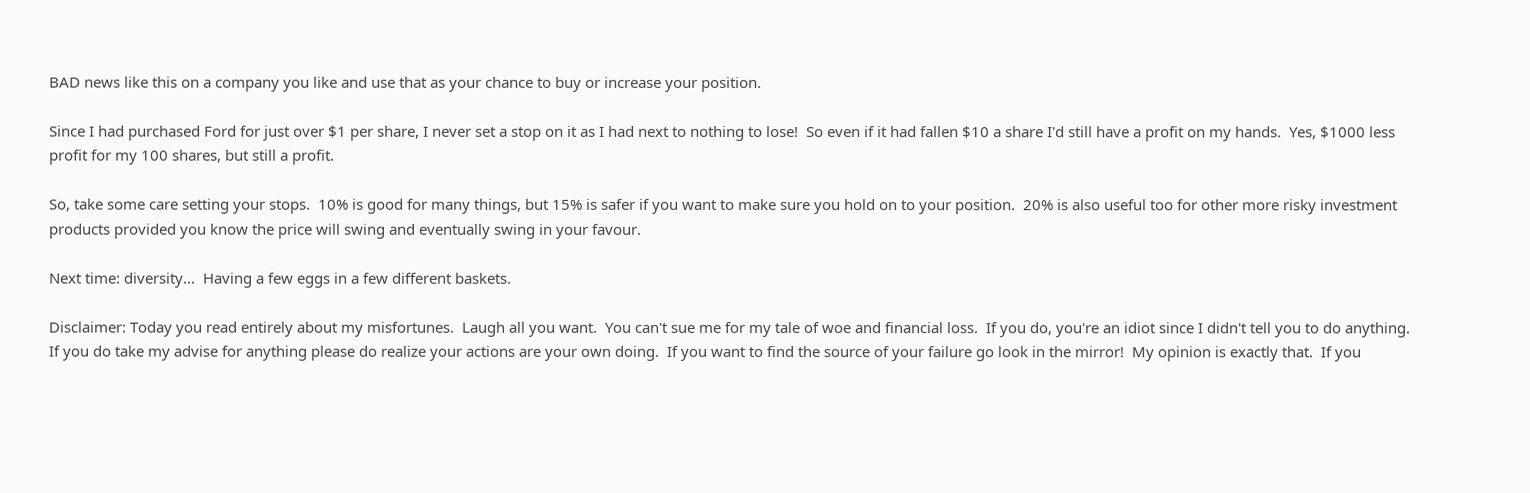BAD news like this on a company you like and use that as your chance to buy or increase your position.

Since I had purchased Ford for just over $1 per share, I never set a stop on it as I had next to nothing to lose!  So even if it had fallen $10 a share I'd still have a profit on my hands.  Yes, $1000 less profit for my 100 shares, but still a profit.

So, take some care setting your stops.  10% is good for many things, but 15% is safer if you want to make sure you hold on to your position.  20% is also useful too for other more risky investment products provided you know the price will swing and eventually swing in your favour.

Next time: diversity...  Having a few eggs in a few different baskets.

Disclaimer: Today you read entirely about my misfortunes.  Laugh all you want.  You can't sue me for my tale of woe and financial loss.  If you do, you're an idiot since I didn't tell you to do anything.  If you do take my advise for anything please do realize your actions are your own doing.  If you want to find the source of your failure go look in the mirror!  My opinion is exactly that.  If you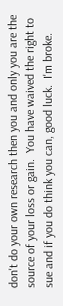don't do your own research then you and only you are the source of your loss or gain.  You have waived the right to sue and if you do think you can, good luck.  I'm broke.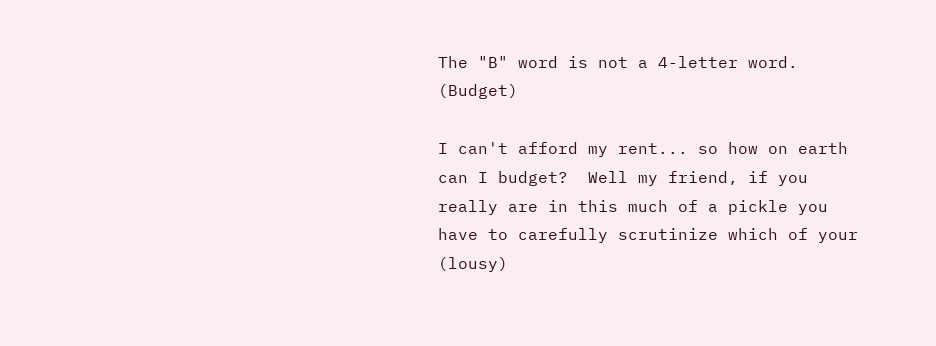The "B" word is not a 4-letter word. (Budget)

I can't afford my rent... so how on earth can I budget?  Well my friend, if you really are in this much of a pickle you have to carefully scrutinize which of your (lousy)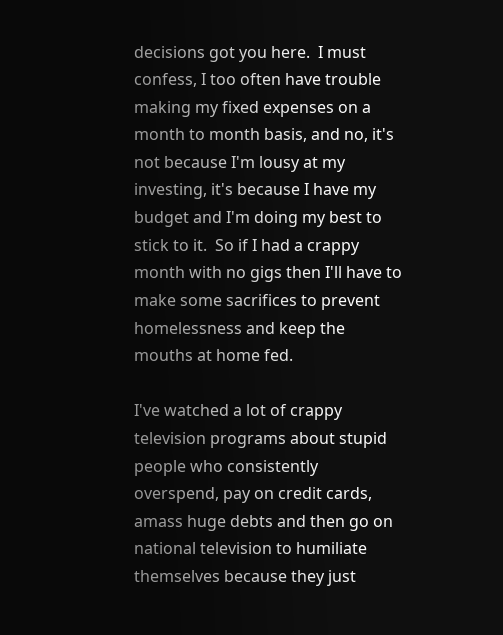decisions got you here.  I must confess, I too often have trouble making my fixed expenses on a month to month basis, and no, it's not because I'm lousy at my investing, it's because I have my budget and I'm doing my best to stick to it.  So if I had a crappy month with no gigs then I'll have to make some sacrifices to prevent homelessness and keep the mouths at home fed.

I've watched a lot of crappy television programs about stupid people who consistently overspend, pay on credit cards, amass huge debts and then go on national television to humiliate themselves because they just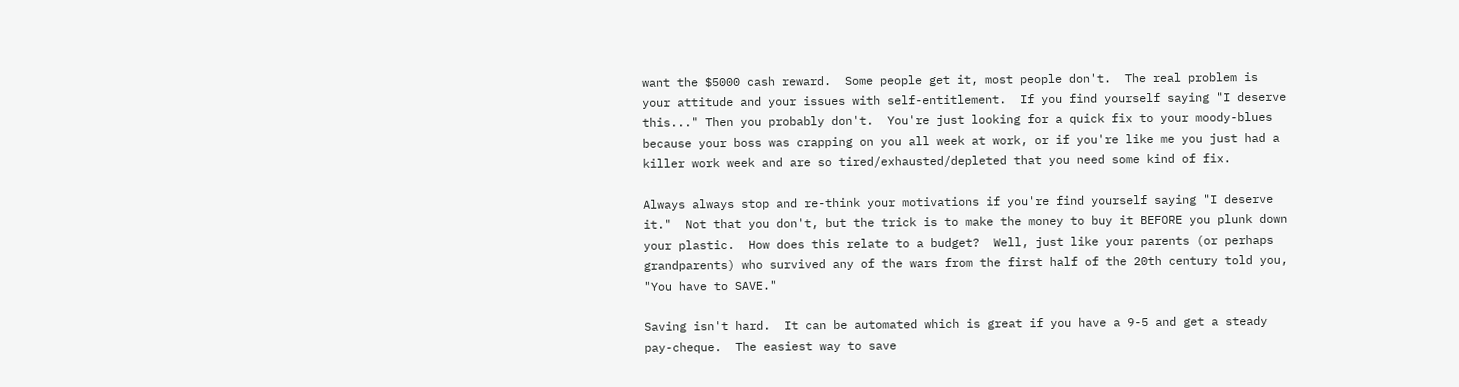want the $5000 cash reward.  Some people get it, most people don't.  The real problem is your attitude and your issues with self-entitlement.  If you find yourself saying "I deserve this..." Then you probably don't.  You're just looking for a quick fix to your moody-blues because your boss was crapping on you all week at work, or if you're like me you just had a killer work week and are so tired/exhausted/depleted that you need some kind of fix.

Always always stop and re-think your motivations if you're find yourself saying "I deserve it."  Not that you don't, but the trick is to make the money to buy it BEFORE you plunk down your plastic.  How does this relate to a budget?  Well, just like your parents (or perhaps grandparents) who survived any of the wars from the first half of the 20th century told you, "You have to SAVE."

Saving isn't hard.  It can be automated which is great if you have a 9-5 and get a steady pay-cheque.  The easiest way to save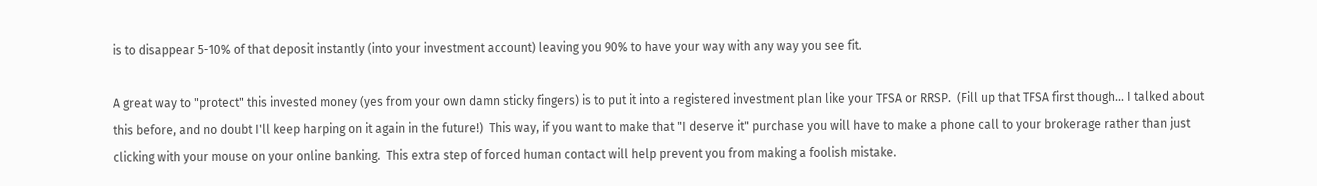is to disappear 5-10% of that deposit instantly (into your investment account) leaving you 90% to have your way with any way you see fit.

A great way to "protect" this invested money (yes from your own damn sticky fingers) is to put it into a registered investment plan like your TFSA or RRSP.  (Fill up that TFSA first though... I talked about this before, and no doubt I'll keep harping on it again in the future!)  This way, if you want to make that "I deserve it" purchase you will have to make a phone call to your brokerage rather than just clicking with your mouse on your online banking.  This extra step of forced human contact will help prevent you from making a foolish mistake.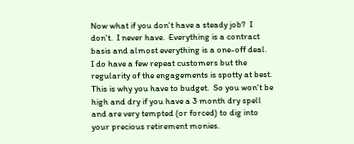Now what if you don't have a steady job?  I don't.  I never have.  Everything is a contract basis and almost everything is a one-off deal.  I do have a few repeat customers but the regularity of the engagements is spotty at best.  This is why you have to budget.  So you won't be high and dry if you have a 3 month dry spell and are very tempted (or forced) to dig into your precious retirement monies.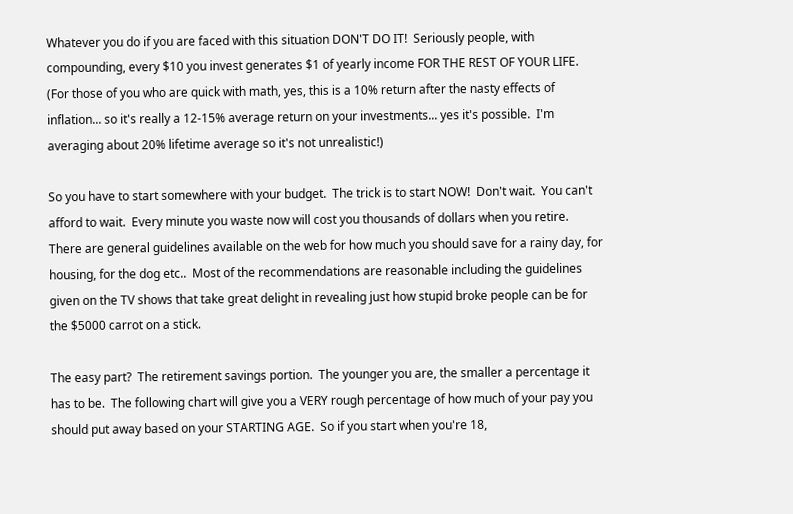Whatever you do if you are faced with this situation DON'T DO IT!  Seriously people, with compounding, every $10 you invest generates $1 of yearly income FOR THE REST OF YOUR LIFE.  (For those of you who are quick with math, yes, this is a 10% return after the nasty effects of inflation... so it's really a 12-15% average return on your investments... yes it's possible.  I'm averaging about 20% lifetime average so it's not unrealistic!)

So you have to start somewhere with your budget.  The trick is to start NOW!  Don't wait.  You can't afford to wait.  Every minute you waste now will cost you thousands of dollars when you retire.  There are general guidelines available on the web for how much you should save for a rainy day, for housing, for the dog etc..  Most of the recommendations are reasonable including the guidelines given on the TV shows that take great delight in revealing just how stupid broke people can be for the $5000 carrot on a stick.

The easy part?  The retirement savings portion.  The younger you are, the smaller a percentage it has to be.  The following chart will give you a VERY rough percentage of how much of your pay you should put away based on your STARTING AGE.  So if you start when you're 18,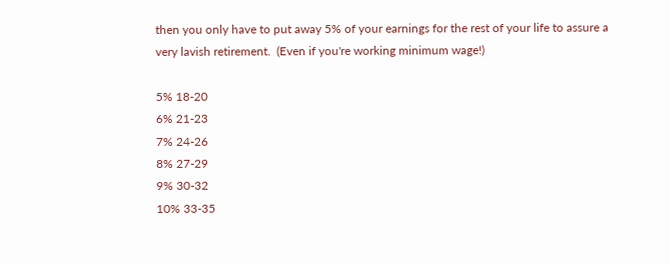then you only have to put away 5% of your earnings for the rest of your life to assure a very lavish retirement.  (Even if you're working minimum wage!)

5% 18-20
6% 21-23
7% 24-26
8% 27-29
9% 30-32
10% 33-35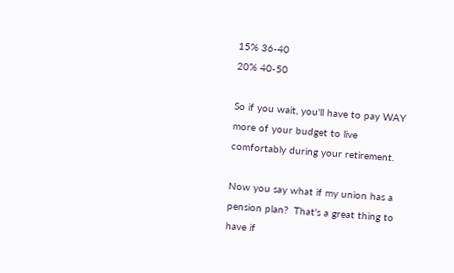15% 36-40
20% 40-50

So if you wait, you'll have to pay WAY more of your budget to live comfortably during your retirement.

Now you say what if my union has a pension plan?  That's a great thing to have if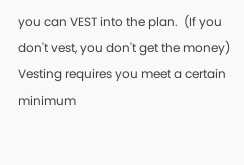you can VEST into the plan.  (If you don't vest, you don't get the money)  Vesting requires you meet a certain minimum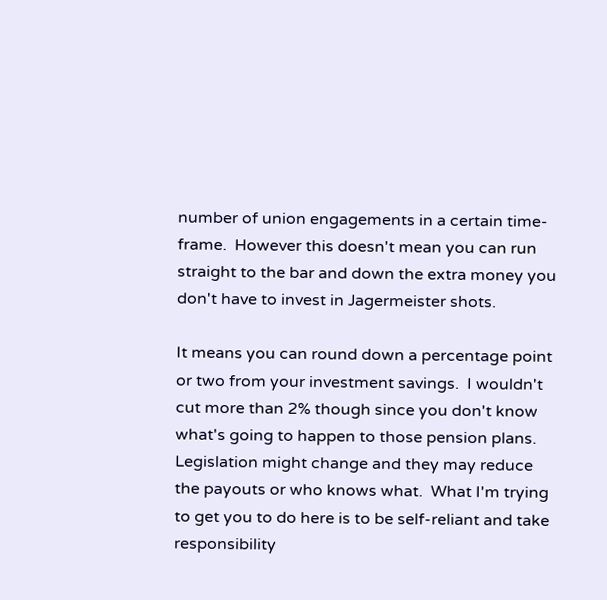number of union engagements in a certain time-frame.  However this doesn't mean you can run straight to the bar and down the extra money you don't have to invest in Jagermeister shots.

It means you can round down a percentage point or two from your investment savings.  I wouldn't cut more than 2% though since you don't know what's going to happen to those pension plans.  Legislation might change and they may reduce the payouts or who knows what.  What I'm trying to get you to do here is to be self-reliant and take responsibility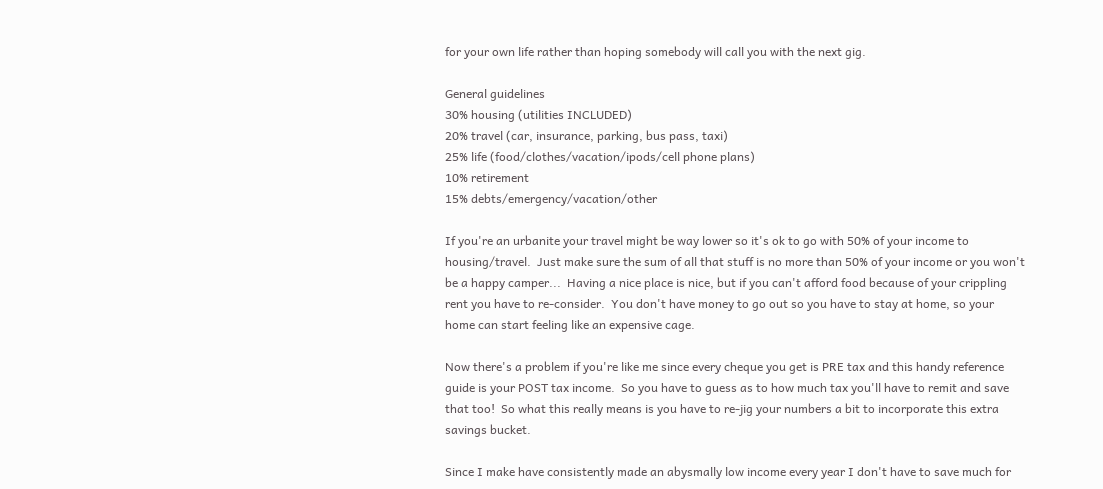for your own life rather than hoping somebody will call you with the next gig.

General guidelines
30% housing (utilities INCLUDED)
20% travel (car, insurance, parking, bus pass, taxi)
25% life (food/clothes/vacation/ipods/cell phone plans)
10% retirement
15% debts/emergency/vacation/other

If you're an urbanite your travel might be way lower so it's ok to go with 50% of your income to housing/travel.  Just make sure the sum of all that stuff is no more than 50% of your income or you won't be a happy camper...  Having a nice place is nice, but if you can't afford food because of your crippling rent you have to re-consider.  You don't have money to go out so you have to stay at home, so your home can start feeling like an expensive cage.

Now there's a problem if you're like me since every cheque you get is PRE tax and this handy reference guide is your POST tax income.  So you have to guess as to how much tax you'll have to remit and save that too!  So what this really means is you have to re-jig your numbers a bit to incorporate this extra savings bucket.

Since I make have consistently made an abysmally low income every year I don't have to save much for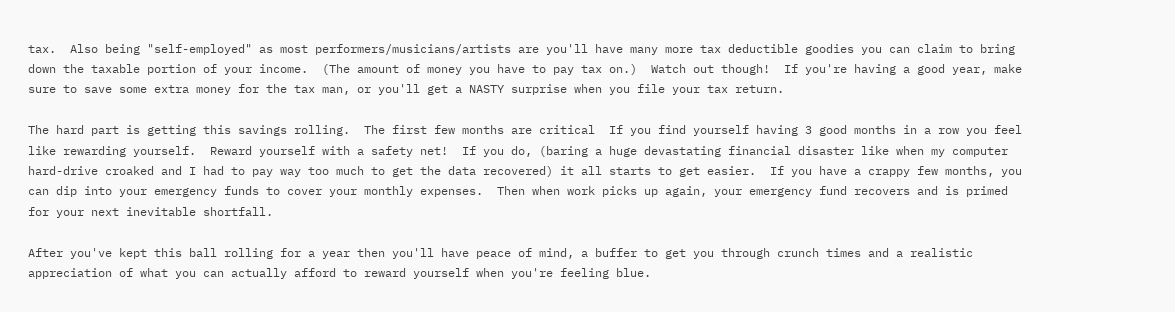tax.  Also being "self-employed" as most performers/musicians/artists are you'll have many more tax deductible goodies you can claim to bring down the taxable portion of your income.  (The amount of money you have to pay tax on.)  Watch out though!  If you're having a good year, make sure to save some extra money for the tax man, or you'll get a NASTY surprise when you file your tax return.

The hard part is getting this savings rolling.  The first few months are critical  If you find yourself having 3 good months in a row you feel like rewarding yourself.  Reward yourself with a safety net!  If you do, (baring a huge devastating financial disaster like when my computer hard-drive croaked and I had to pay way too much to get the data recovered) it all starts to get easier.  If you have a crappy few months, you can dip into your emergency funds to cover your monthly expenses.  Then when work picks up again, your emergency fund recovers and is primed for your next inevitable shortfall.

After you've kept this ball rolling for a year then you'll have peace of mind, a buffer to get you through crunch times and a realistic appreciation of what you can actually afford to reward yourself when you're feeling blue.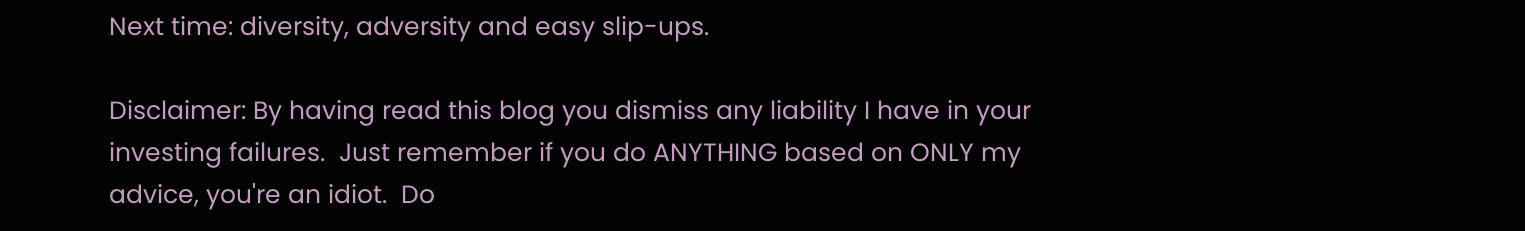Next time: diversity, adversity and easy slip-ups.

Disclaimer: By having read this blog you dismiss any liability I have in your investing failures.  Just remember if you do ANYTHING based on ONLY my advice, you're an idiot.  Do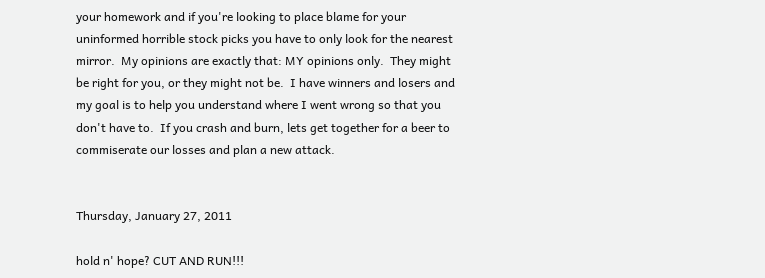your homework and if you're looking to place blame for your uninformed horrible stock picks you have to only look for the nearest mirror.  My opinions are exactly that: MY opinions only.  They might be right for you, or they might not be.  I have winners and losers and my goal is to help you understand where I went wrong so that you don't have to.  If you crash and burn, lets get together for a beer to commiserate our losses and plan a new attack.


Thursday, January 27, 2011

hold n' hope? CUT AND RUN!!!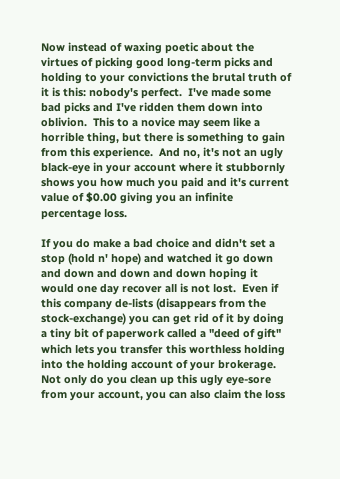Now instead of waxing poetic about the virtues of picking good long-term picks and holding to your convictions the brutal truth of it is this: nobody's perfect.  I've made some bad picks and I've ridden them down into oblivion.  This to a novice may seem like a horrible thing, but there is something to gain from this experience.  And no, it's not an ugly black-eye in your account where it stubbornly shows you how much you paid and it's current value of $0.00 giving you an infinite percentage loss.

If you do make a bad choice and didn't set a stop (hold n' hope) and watched it go down and down and down and down hoping it would one day recover all is not lost.  Even if this company de-lists (disappears from the stock-exchange) you can get rid of it by doing a tiny bit of paperwork called a "deed of gift" which lets you transfer this worthless holding into the holding account of your brokerage.  Not only do you clean up this ugly eye-sore from your account, you can also claim the loss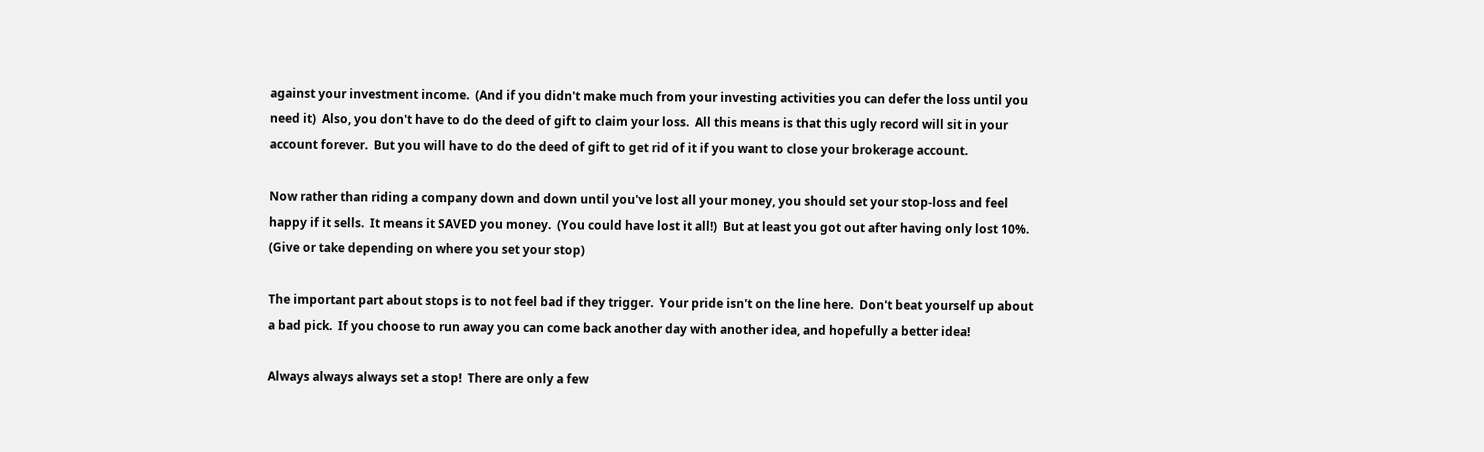against your investment income.  (And if you didn't make much from your investing activities you can defer the loss until you need it)  Also, you don't have to do the deed of gift to claim your loss.  All this means is that this ugly record will sit in your account forever.  But you will have to do the deed of gift to get rid of it if you want to close your brokerage account.

Now rather than riding a company down and down until you've lost all your money, you should set your stop-loss and feel happy if it sells.  It means it SAVED you money.  (You could have lost it all!)  But at least you got out after having only lost 10%.  (Give or take depending on where you set your stop)

The important part about stops is to not feel bad if they trigger.  Your pride isn't on the line here.  Don't beat yourself up about a bad pick.  If you choose to run away you can come back another day with another idea, and hopefully a better idea!

Always always always set a stop!  There are only a few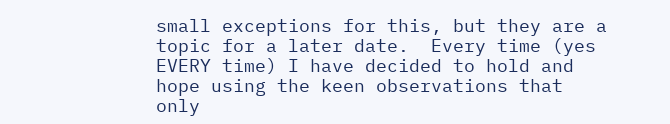small exceptions for this, but they are a topic for a later date.  Every time (yes EVERY time) I have decided to hold and hope using the keen observations that only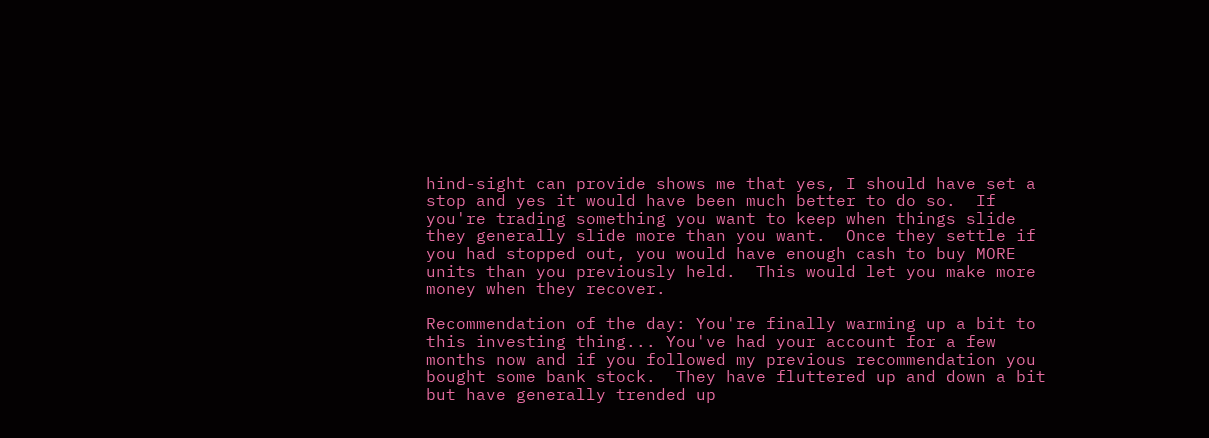hind-sight can provide shows me that yes, I should have set a stop and yes it would have been much better to do so.  If you're trading something you want to keep when things slide they generally slide more than you want.  Once they settle if you had stopped out, you would have enough cash to buy MORE units than you previously held.  This would let you make more money when they recover.

Recommendation of the day: You're finally warming up a bit to this investing thing... You've had your account for a few months now and if you followed my previous recommendation you bought some bank stock.  They have fluttered up and down a bit but have generally trended up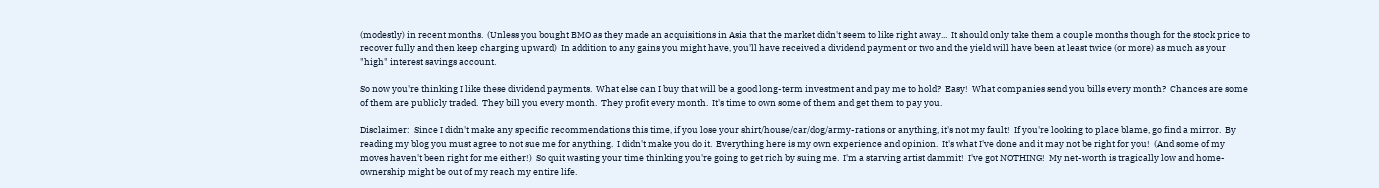(modestly) in recent months.  (Unless you bought BMO as they made an acquisitions in Asia that the market didn't seem to like right away...  It should only take them a couple months though for the stock price to recover fully and then keep charging upward)  In addition to any gains you might have, you'll have received a dividend payment or two and the yield will have been at least twice (or more) as much as your "high" interest savings account.

So now you're thinking I like these dividend payments.  What else can I buy that will be a good long-term investment and pay me to hold?  Easy!  What companies send you bills every month?  Chances are some of them are publicly traded.  They bill you every month.  They profit every month.  It's time to own some of them and get them to pay you.

Disclaimer:  Since I didn't make any specific recommendations this time, if you lose your shirt/house/car/dog/army-rations or anything, it's not my fault!  If you're looking to place blame, go find a mirror.  By reading my blog you must agree to not sue me for anything.  I didn't make you do it.  Everything here is my own experience and opinion.  It's what I've done and it may not be right for you!  (And some of my moves haven't been right for me either!)  So quit wasting your time thinking you're going to get rich by suing me.  I'm a starving artist dammit!  I've got NOTHING!  My net-worth is tragically low and home-ownership might be out of my reach my entire life.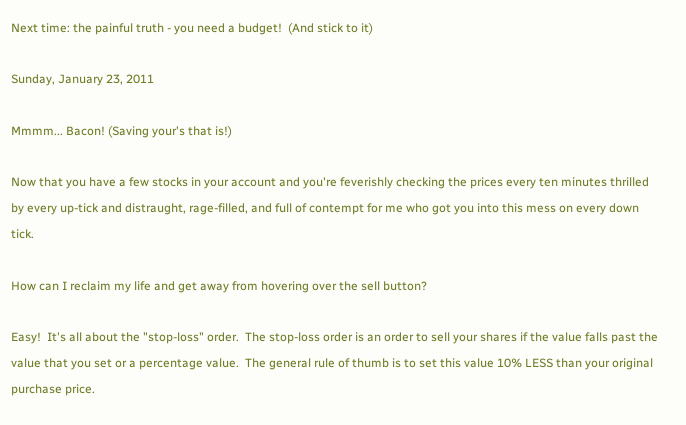Next time: the painful truth - you need a budget!  (And stick to it)

Sunday, January 23, 2011

Mmmm... Bacon! (Saving your's that is!)

Now that you have a few stocks in your account and you're feverishly checking the prices every ten minutes thrilled by every up-tick and distraught, rage-filled, and full of contempt for me who got you into this mess on every down tick.

How can I reclaim my life and get away from hovering over the sell button?

Easy!  It's all about the "stop-loss" order.  The stop-loss order is an order to sell your shares if the value falls past the value that you set or a percentage value.  The general rule of thumb is to set this value 10% LESS than your original purchase price.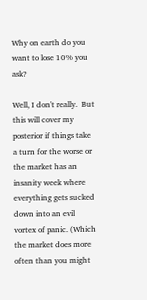Why on earth do you want to lose 10% you ask?

Well, I don't really.  But this will cover my posterior if things take a turn for the worse or the market has an insanity week where everything gets sucked down into an evil vortex of panic. (Which the market does more often than you might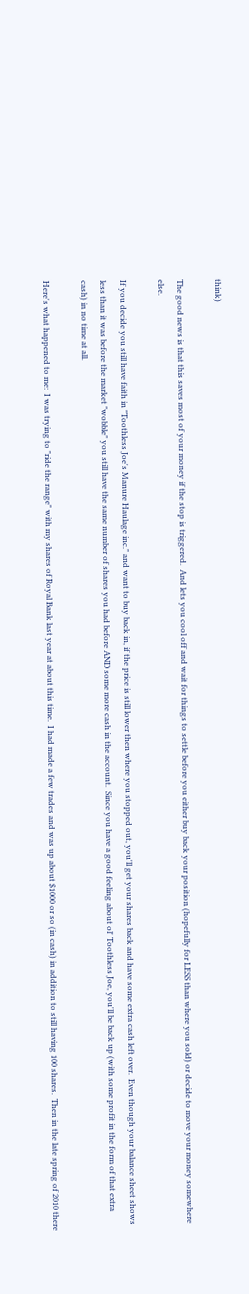think)

The good news is that this saves most of your money if the stop is triggered.  And lets you cool off and wait for things to settle before you either buy back your position (hopefully for LESS than where you sold) or decide to move your money somewhere else.

If you decide you still have faith in "Toothless Joe's Manure Haulage inc." and want to buy back in, if the price is still lower then where you stopped out, you'll get your shares back and have some extra cash left over.  Even though your balance sheet shows less than it was before the market "wobble" you still have the same number of shares you had before AND some more cash in the account.  Since you have a good feeling about ol' Toothless Joe, you'll be back up (with some profit in the form of that extra cash) in no time at all.

Here's what happened to me:  I was trying to "ride the range" with my shares of Royal Bank last year at about this time.  I had made a few trades and was up about $1000 or so (in cash) in addition to still having 100 shares.  Then in the late spring of 2010 there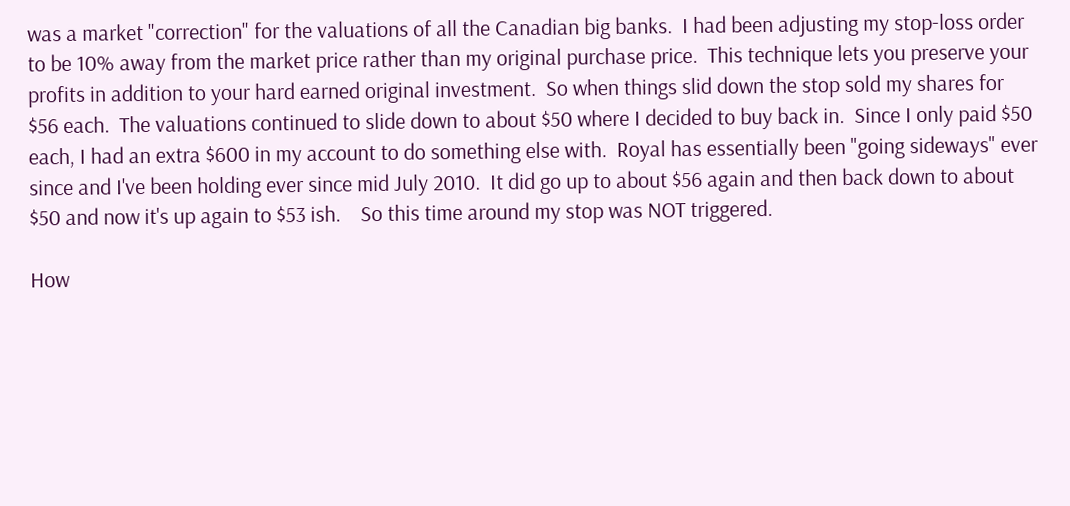was a market "correction" for the valuations of all the Canadian big banks.  I had been adjusting my stop-loss order to be 10% away from the market price rather than my original purchase price.  This technique lets you preserve your profits in addition to your hard earned original investment.  So when things slid down the stop sold my shares for $56 each.  The valuations continued to slide down to about $50 where I decided to buy back in.  Since I only paid $50 each, I had an extra $600 in my account to do something else with.  Royal has essentially been "going sideways" ever since and I've been holding ever since mid July 2010.  It did go up to about $56 again and then back down to about $50 and now it's up again to $53 ish.    So this time around my stop was NOT triggered.

How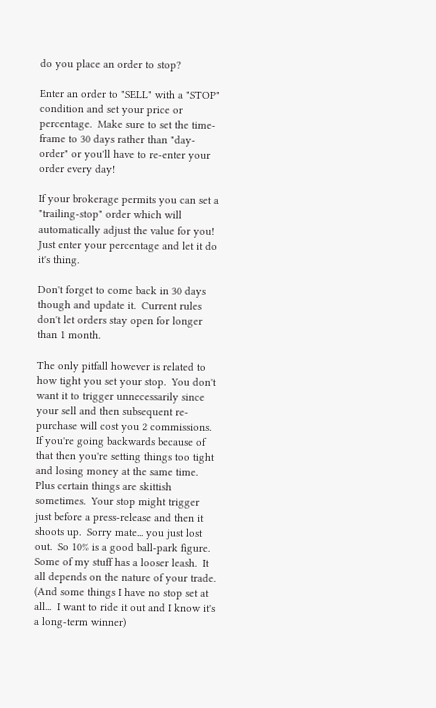do you place an order to stop?

Enter an order to "SELL" with a "STOP" condition and set your price or percentage.  Make sure to set the time-frame to 30 days rather than "day-order" or you'll have to re-enter your order every day!

If your brokerage permits you can set a "trailing-stop" order which will automatically adjust the value for you! Just enter your percentage and let it do it's thing.

Don't forget to come back in 30 days though and update it.  Current rules don't let orders stay open for longer than 1 month.

The only pitfall however is related to how tight you set your stop.  You don't want it to trigger unnecessarily since your sell and then subsequent re-purchase will cost you 2 commissions.  If you're going backwards because of that then you're setting things too tight and losing money at the same time.  Plus certain things are skittish sometimes.  Your stop might trigger just before a press-release and then it shoots up.  Sorry mate... you just lost out.  So 10% is a good ball-park figure.  Some of my stuff has a looser leash.  It all depends on the nature of your trade.  (And some things I have no stop set at all...  I want to ride it out and I know it's a long-term winner)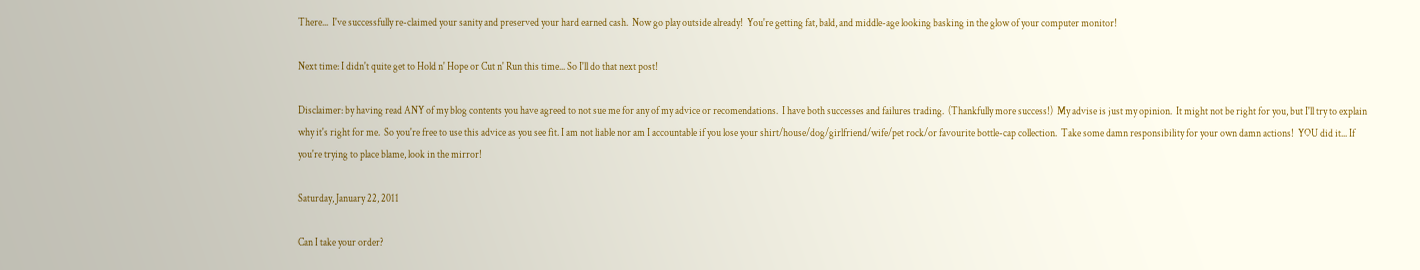There...  I've successfully re-claimed your sanity and preserved your hard earned cash.  Now go play outside already!  You're getting fat, bald, and middle-age looking basking in the glow of your computer monitor!

Next time: I didn't quite get to Hold n' Hope or Cut n' Run this time... So I'll do that next post!

Disclaimer: by having read ANY of my blog contents you have agreed to not sue me for any of my advice or recomendations.  I have both successes and failures trading.  (Thankfully more success!)  My advise is just my opinion.  It might not be right for you, but I'll try to explain why it's right for me.  So you're free to use this advice as you see fit. I am not liable nor am I accountable if you lose your shirt/house/dog/girlfriend/wife/pet rock/or favourite bottle-cap collection.  Take some damn responsibility for your own damn actions!  YOU did it... If you're trying to place blame, look in the mirror!

Saturday, January 22, 2011

Can I take your order?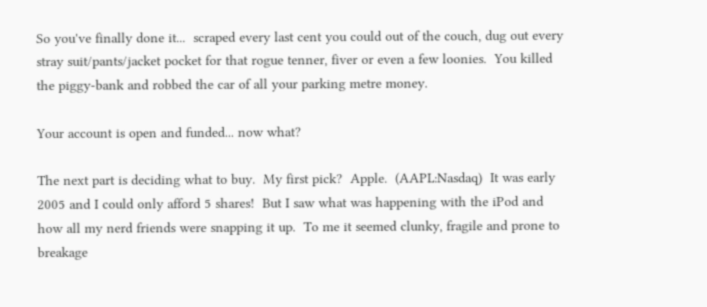So you've finally done it...  scraped every last cent you could out of the couch, dug out every stray suit/pants/jacket pocket for that rogue tenner, fiver or even a few loonies.  You killed the piggy-bank and robbed the car of all your parking metre money.

Your account is open and funded... now what?

The next part is deciding what to buy.  My first pick?  Apple.  (AAPL:Nasdaq)  It was early 2005 and I could only afford 5 shares!  But I saw what was happening with the iPod and how all my nerd friends were snapping it up.  To me it seemed clunky, fragile and prone to breakage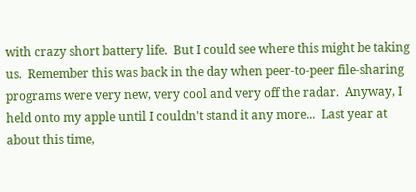with crazy short battery life.  But I could see where this might be taking us.  Remember this was back in the day when peer-to-peer file-sharing programs were very new, very cool and very off the radar.  Anyway, I held onto my apple until I couldn't stand it any more...  Last year at about this time,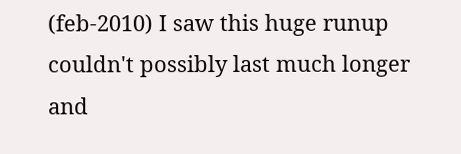(feb-2010) I saw this huge runup couldn't possibly last much longer and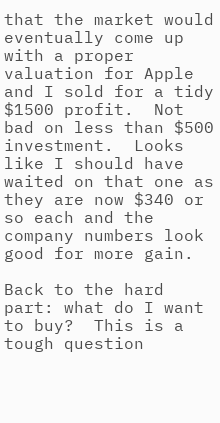that the market would eventually come up with a proper valuation for Apple and I sold for a tidy $1500 profit.  Not bad on less than $500 investment.  Looks like I should have waited on that one as they are now $340 or so each and the company numbers look good for more gain.

Back to the hard part: what do I want to buy?  This is a tough question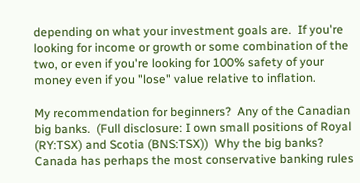depending on what your investment goals are.  If you're looking for income or growth or some combination of the two, or even if you're looking for 100% safety of your money even if you "lose" value relative to inflation.

My recommendation for beginners?  Any of the Canadian big banks.  (Full disclosure: I own small positions of Royal (RY:TSX) and Scotia (BNS:TSX))  Why the big banks?  Canada has perhaps the most conservative banking rules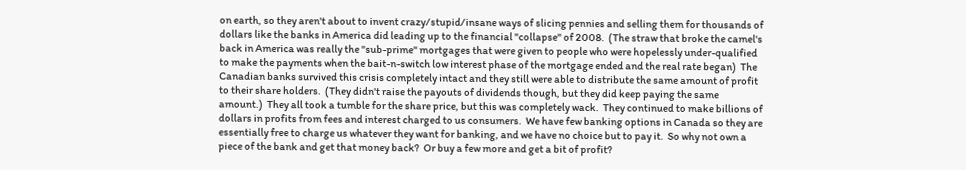on earth, so they aren't about to invent crazy/stupid/insane ways of slicing pennies and selling them for thousands of dollars like the banks in America did leading up to the financial "collapse" of 2008.  (The straw that broke the camel's back in America was really the "sub-prime" mortgages that were given to people who were hopelessly under-qualified to make the payments when the bait-n-switch low interest phase of the mortgage ended and the real rate began)  The Canadian banks survived this crisis completely intact and they still were able to distribute the same amount of profit to their share holders.  (They didn't raise the payouts of dividends though, but they did keep paying the same amount.)  They all took a tumble for the share price, but this was completely wack.  They continued to make billions of dollars in profits from fees and interest charged to us consumers.  We have few banking options in Canada so they are essentially free to charge us whatever they want for banking, and we have no choice but to pay it.  So why not own a piece of the bank and get that money back?  Or buy a few more and get a bit of profit?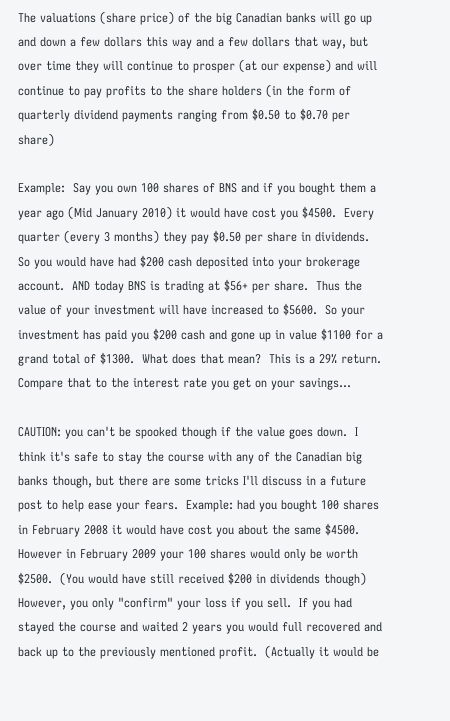The valuations (share price) of the big Canadian banks will go up and down a few dollars this way and a few dollars that way, but over time they will continue to prosper (at our expense) and will continue to pay profits to the share holders (in the form of quarterly dividend payments ranging from $0.50 to $0.70 per share)

Example:  Say you own 100 shares of BNS and if you bought them a year ago (Mid January 2010) it would have cost you $4500.  Every quarter (every 3 months) they pay $0.50 per share in dividends.  So you would have had $200 cash deposited into your brokerage account.  AND today BNS is trading at $56+ per share.  Thus the value of your investment will have increased to $5600.  So your investment has paid you $200 cash and gone up in value $1100 for a grand total of $1300.  What does that mean?  This is a 29% return.  Compare that to the interest rate you get on your savings...

CAUTION: you can't be spooked though if the value goes down.  I think it's safe to stay the course with any of the Canadian big banks though, but there are some tricks I'll discuss in a future post to help ease your fears.  Example: had you bought 100 shares in February 2008 it would have cost you about the same $4500.  However in February 2009 your 100 shares would only be worth $2500.  (You would have still received $200 in dividends though)  However, you only "confirm" your loss if you sell.  If you had stayed the course and waited 2 years you would full recovered and back up to the previously mentioned profit.  (Actually it would be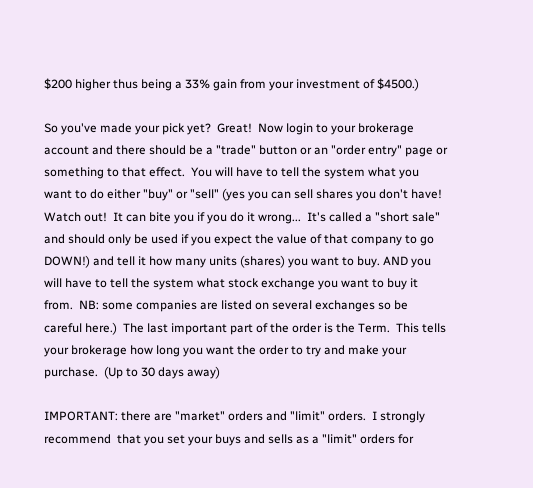$200 higher thus being a 33% gain from your investment of $4500.)

So you've made your pick yet?  Great!  Now login to your brokerage account and there should be a "trade" button or an "order entry" page or something to that effect.  You will have to tell the system what you want to do either "buy" or "sell" (yes you can sell shares you don't have!  Watch out!  It can bite you if you do it wrong...  It's called a "short sale" and should only be used if you expect the value of that company to go DOWN!) and tell it how many units (shares) you want to buy. AND you will have to tell the system what stock exchange you want to buy it from.  NB: some companies are listed on several exchanges so be careful here.)  The last important part of the order is the Term.  This tells your brokerage how long you want the order to try and make your purchase.  (Up to 30 days away)

IMPORTANT: there are "market" orders and "limit" orders.  I strongly recommend  that you set your buys and sells as a "limit" orders for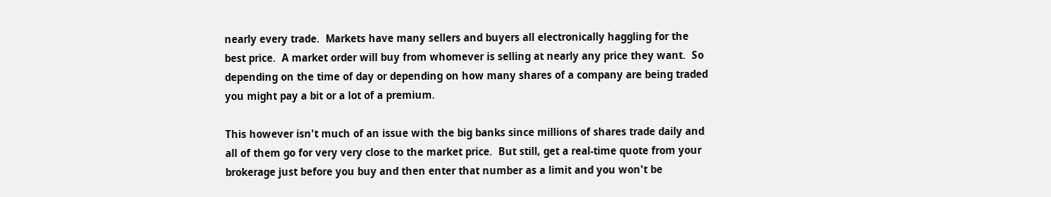nearly every trade.  Markets have many sellers and buyers all electronically haggling for the best price.  A market order will buy from whomever is selling at nearly any price they want.  So depending on the time of day or depending on how many shares of a company are being traded you might pay a bit or a lot of a premium.

This however isn't much of an issue with the big banks since millions of shares trade daily and all of them go for very very close to the market price.  But still, get a real-time quote from your brokerage just before you buy and then enter that number as a limit and you won't be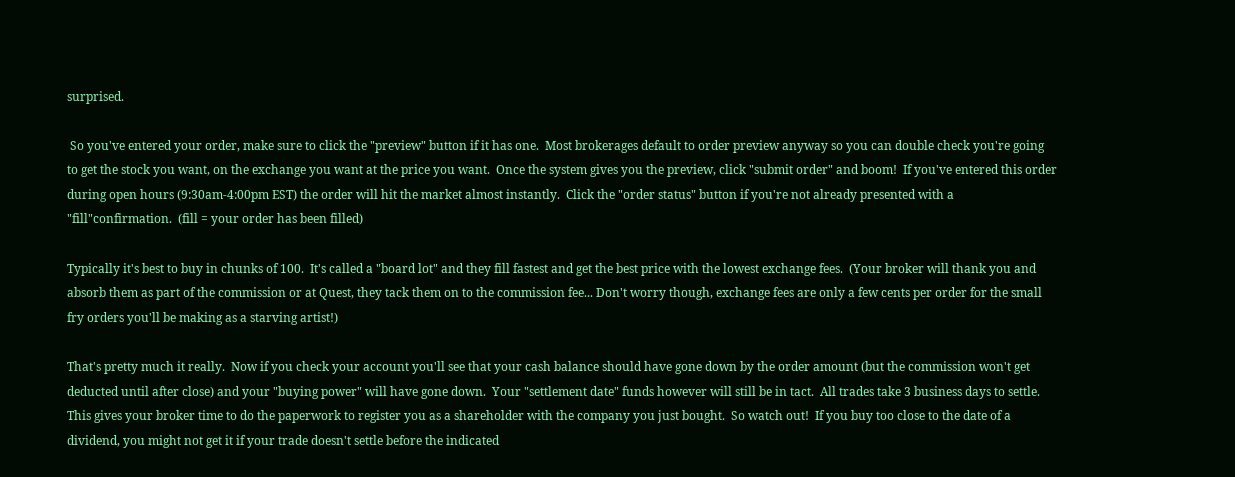surprised.

 So you've entered your order, make sure to click the "preview" button if it has one.  Most brokerages default to order preview anyway so you can double check you're going to get the stock you want, on the exchange you want at the price you want.  Once the system gives you the preview, click "submit order" and boom!  If you've entered this order during open hours (9:30am-4:00pm EST) the order will hit the market almost instantly.  Click the "order status" button if you're not already presented with a "fill"confirmation.  (fill = your order has been filled)

Typically it's best to buy in chunks of 100.  It's called a "board lot" and they fill fastest and get the best price with the lowest exchange fees.  (Your broker will thank you and absorb them as part of the commission or at Quest, they tack them on to the commission fee... Don't worry though, exchange fees are only a few cents per order for the small fry orders you'll be making as a starving artist!)

That's pretty much it really.  Now if you check your account you'll see that your cash balance should have gone down by the order amount (but the commission won't get deducted until after close) and your "buying power" will have gone down.  Your "settlement date" funds however will still be in tact.  All trades take 3 business days to settle.  This gives your broker time to do the paperwork to register you as a shareholder with the company you just bought.  So watch out!  If you buy too close to the date of a dividend, you might not get it if your trade doesn't settle before the indicated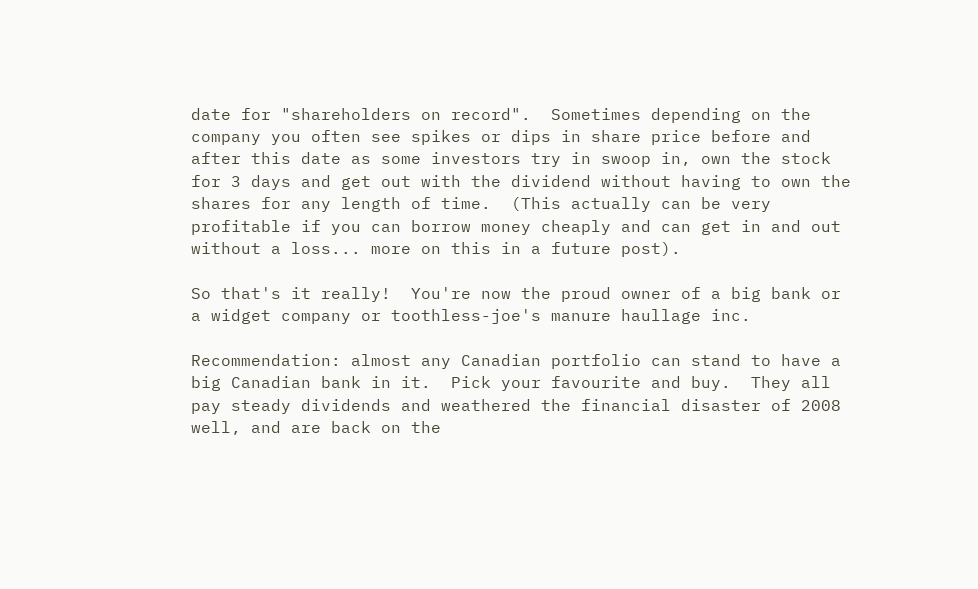date for "shareholders on record".  Sometimes depending on the company you often see spikes or dips in share price before and after this date as some investors try in swoop in, own the stock for 3 days and get out with the dividend without having to own the shares for any length of time.  (This actually can be very profitable if you can borrow money cheaply and can get in and out without a loss... more on this in a future post).

So that's it really!  You're now the proud owner of a big bank or a widget company or toothless-joe's manure haullage inc.

Recommendation: almost any Canadian portfolio can stand to have a big Canadian bank in it.  Pick your favourite and buy.  They all pay steady dividends and weathered the financial disaster of 2008 well, and are back on the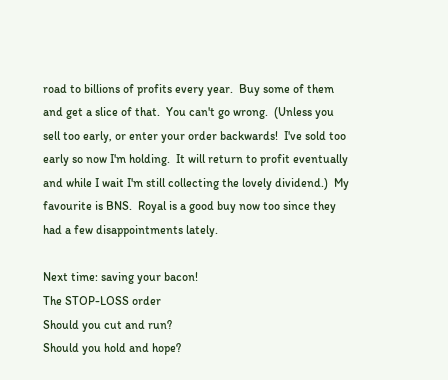road to billions of profits every year.  Buy some of them and get a slice of that.  You can't go wrong.  (Unless you sell too early, or enter your order backwards!  I've sold too early so now I'm holding.  It will return to profit eventually and while I wait I'm still collecting the lovely dividend.)  My favourite is BNS.  Royal is a good buy now too since they had a few disappointments lately.

Next time: saving your bacon!
The STOP-LOSS order
Should you cut and run?
Should you hold and hope?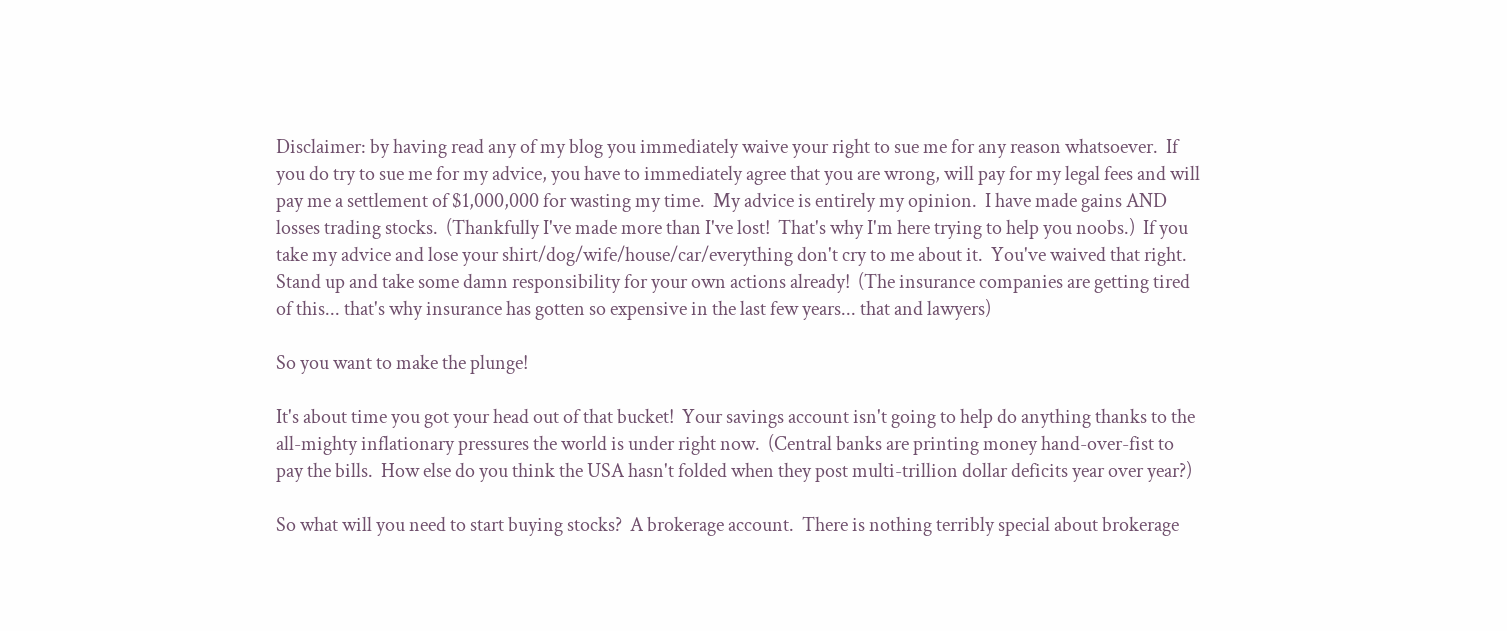Disclaimer: by having read any of my blog you immediately waive your right to sue me for any reason whatsoever.  If you do try to sue me for my advice, you have to immediately agree that you are wrong, will pay for my legal fees and will pay me a settlement of $1,000,000 for wasting my time.  My advice is entirely my opinion.  I have made gains AND losses trading stocks.  (Thankfully I've made more than I've lost!  That's why I'm here trying to help you noobs.)  If you take my advice and lose your shirt/dog/wife/house/car/everything don't cry to me about it.  You've waived that right.  Stand up and take some damn responsibility for your own actions already!  (The insurance companies are getting tired of this... that's why insurance has gotten so expensive in the last few years... that and lawyers)

So you want to make the plunge!

It's about time you got your head out of that bucket!  Your savings account isn't going to help do anything thanks to the all-mighty inflationary pressures the world is under right now.  (Central banks are printing money hand-over-fist to pay the bills.  How else do you think the USA hasn't folded when they post multi-trillion dollar deficits year over year?)

So what will you need to start buying stocks?  A brokerage account.  There is nothing terribly special about brokerage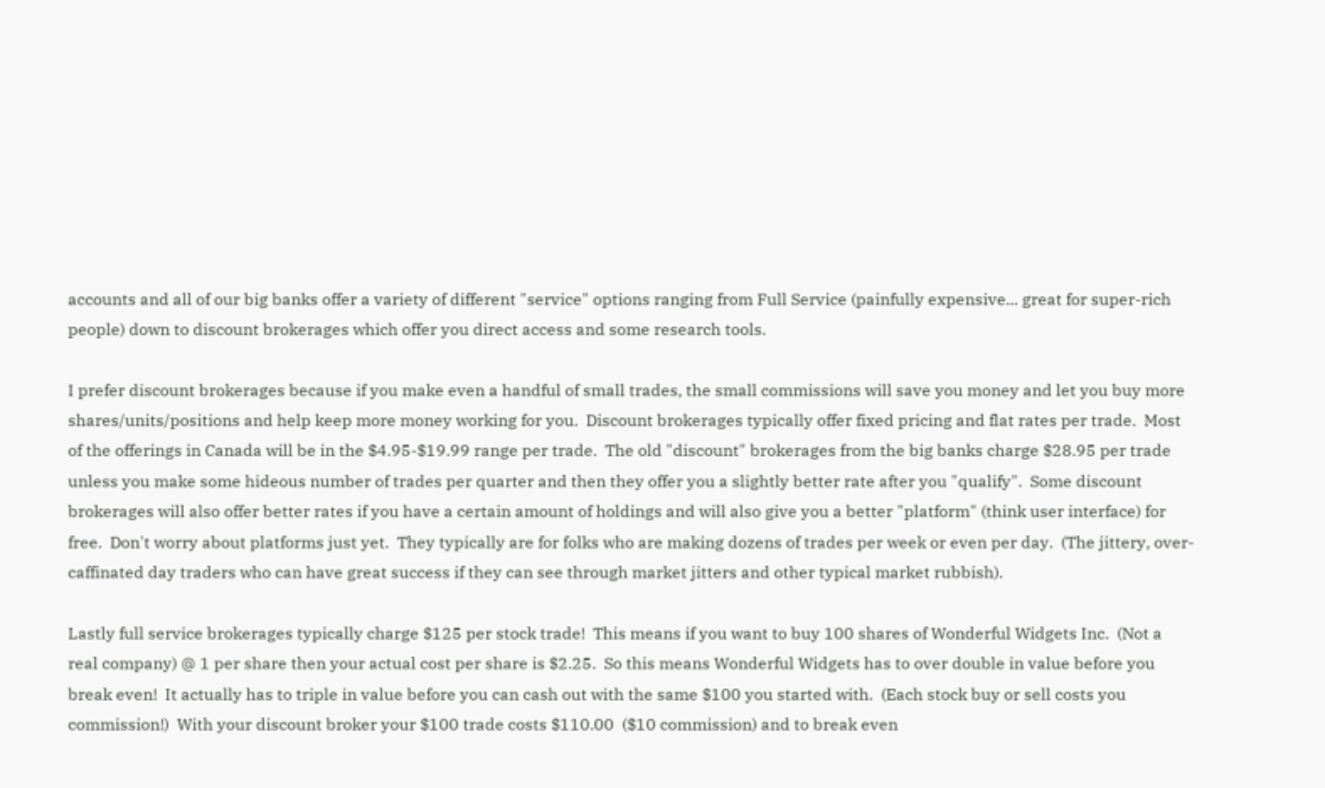accounts and all of our big banks offer a variety of different "service" options ranging from Full Service (painfully expensive... great for super-rich people) down to discount brokerages which offer you direct access and some research tools.

I prefer discount brokerages because if you make even a handful of small trades, the small commissions will save you money and let you buy more shares/units/positions and help keep more money working for you.  Discount brokerages typically offer fixed pricing and flat rates per trade.  Most of the offerings in Canada will be in the $4.95-$19.99 range per trade.  The old "discount" brokerages from the big banks charge $28.95 per trade unless you make some hideous number of trades per quarter and then they offer you a slightly better rate after you "qualify".  Some discount brokerages will also offer better rates if you have a certain amount of holdings and will also give you a better "platform" (think user interface) for free.  Don't worry about platforms just yet.  They typically are for folks who are making dozens of trades per week or even per day.  (The jittery, over-caffinated day traders who can have great success if they can see through market jitters and other typical market rubbish).

Lastly full service brokerages typically charge $125 per stock trade!  This means if you want to buy 100 shares of Wonderful Widgets Inc.  (Not a real company) @ 1 per share then your actual cost per share is $2.25.  So this means Wonderful Widgets has to over double in value before you break even!  It actually has to triple in value before you can cash out with the same $100 you started with.  (Each stock buy or sell costs you commission!)  With your discount broker your $100 trade costs $110.00  ($10 commission) and to break even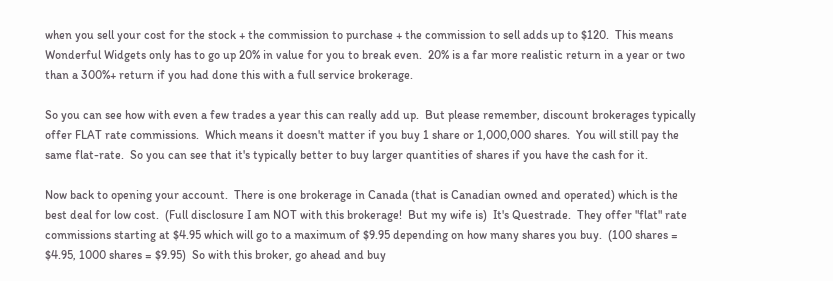when you sell your cost for the stock + the commission to purchase + the commission to sell adds up to $120.  This means Wonderful Widgets only has to go up 20% in value for you to break even.  20% is a far more realistic return in a year or two than a 300%+ return if you had done this with a full service brokerage.

So you can see how with even a few trades a year this can really add up.  But please remember, discount brokerages typically offer FLAT rate commissions.  Which means it doesn't matter if you buy 1 share or 1,000,000 shares.  You will still pay the same flat-rate.  So you can see that it's typically better to buy larger quantities of shares if you have the cash for it.

Now back to opening your account.  There is one brokerage in Canada (that is Canadian owned and operated) which is the best deal for low cost.  (Full disclosure I am NOT with this brokerage!  But my wife is)  It's Questrade.  They offer "flat" rate commissions starting at $4.95 which will go to a maximum of $9.95 depending on how many shares you buy.  (100 shares = $4.95, 1000 shares = $9.95)  So with this broker, go ahead and buy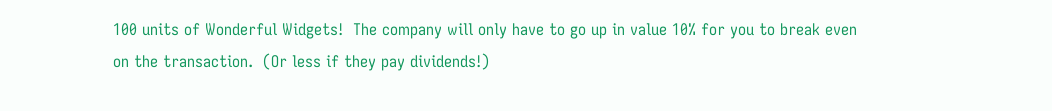100 units of Wonderful Widgets!  The company will only have to go up in value 10% for you to break even on the transaction.  (Or less if they pay dividends!)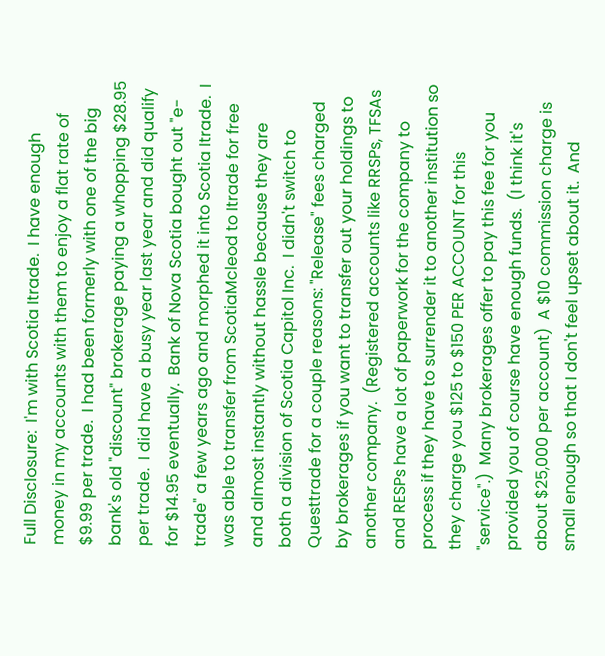Full Disclosure:  I'm with Scotia Itrade.  I have enough money in my accounts with them to enjoy a flat rate of $9.99 per trade.  I had been formerly with one of the big bank's old "discount" brokerage paying a whopping $28.95 per trade.  I did have a busy year last year and did qualify for $14.95 eventually.  Bank of Nova Scotia bought out "e-trade" a few years ago and morphed it into Scotia Itrade.  I was able to transfer from ScotiaMcleod to Itrade for free and almost instantly without hassle because they are both a division of Scotia Capitol Inc.  I didn't switch to Questtrade for a couple reasons: "Release" fees charged by brokerages if you want to transfer out your holdings to another company.  (Registered accounts like RRSPs, TFSAs and RESPs have a lot of paperwork for the company to process if they have to surrender it to another institution so they charge you $125 to $150 PER ACCOUNT for this "service".)  Many brokerages offer to pay this fee for you provided you of course have enough funds.  (I think it's about $25,000 per account)  A $10 commission charge is small enough so that I don't feel upset about it.  And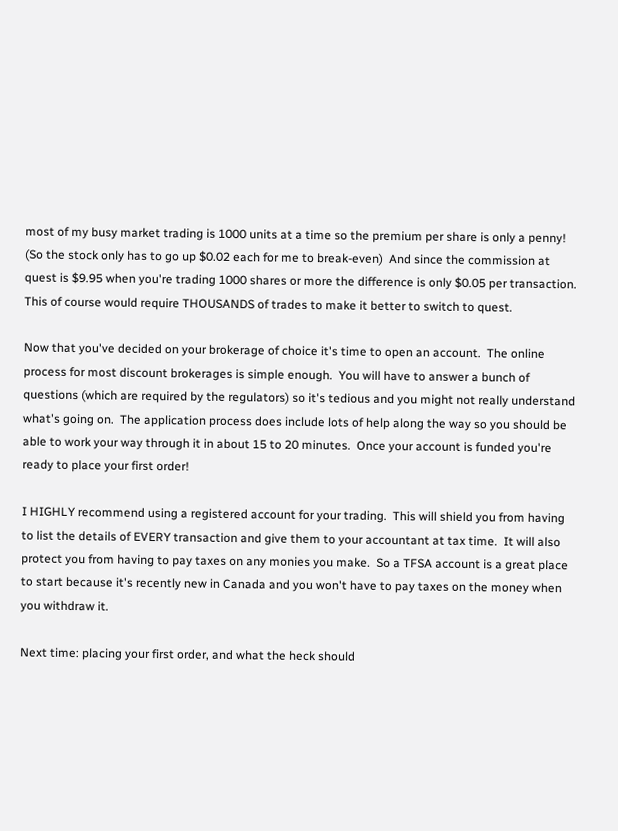most of my busy market trading is 1000 units at a time so the premium per share is only a penny!  (So the stock only has to go up $0.02 each for me to break-even)  And since the commission at quest is $9.95 when you're trading 1000 shares or more the difference is only $0.05 per transaction.  This of course would require THOUSANDS of trades to make it better to switch to quest.

Now that you've decided on your brokerage of choice it's time to open an account.  The online process for most discount brokerages is simple enough.  You will have to answer a bunch of questions (which are required by the regulators) so it's tedious and you might not really understand what's going on.  The application process does include lots of help along the way so you should be able to work your way through it in about 15 to 20 minutes.  Once your account is funded you're ready to place your first order!

I HIGHLY recommend using a registered account for your trading.  This will shield you from having to list the details of EVERY transaction and give them to your accountant at tax time.  It will also protect you from having to pay taxes on any monies you make.  So a TFSA account is a great place to start because it's recently new in Canada and you won't have to pay taxes on the money when you withdraw it.

Next time: placing your first order, and what the heck should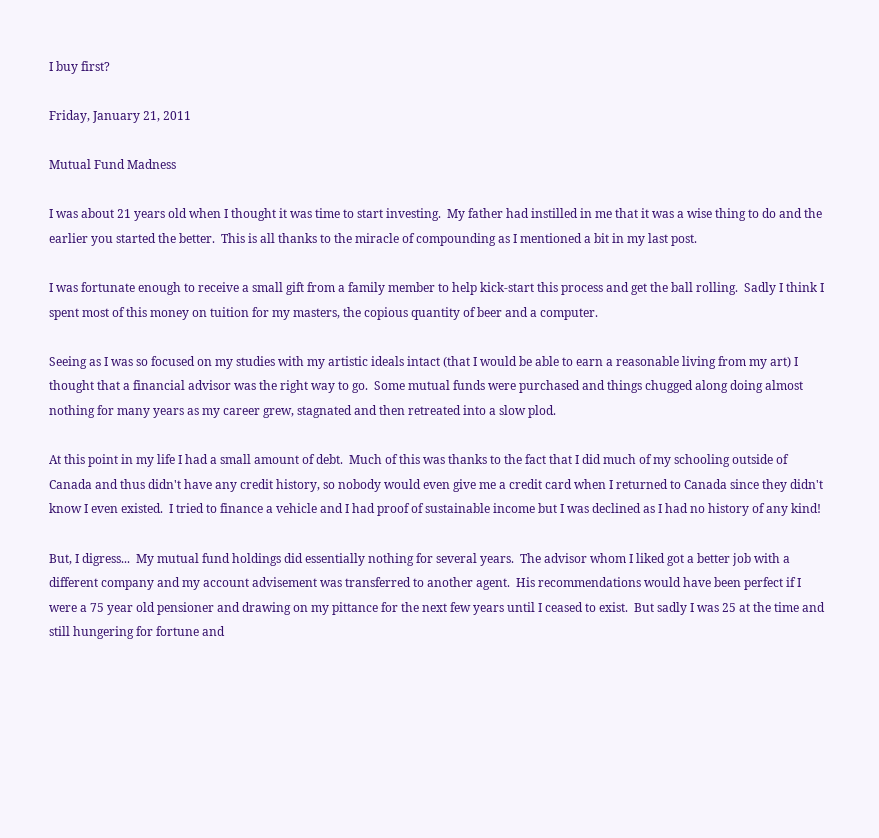I buy first?

Friday, January 21, 2011

Mutual Fund Madness

I was about 21 years old when I thought it was time to start investing.  My father had instilled in me that it was a wise thing to do and the earlier you started the better.  This is all thanks to the miracle of compounding as I mentioned a bit in my last post.

I was fortunate enough to receive a small gift from a family member to help kick-start this process and get the ball rolling.  Sadly I think I spent most of this money on tuition for my masters, the copious quantity of beer and a computer.

Seeing as I was so focused on my studies with my artistic ideals intact (that I would be able to earn a reasonable living from my art) I thought that a financial advisor was the right way to go.  Some mutual funds were purchased and things chugged along doing almost nothing for many years as my career grew, stagnated and then retreated into a slow plod.

At this point in my life I had a small amount of debt.  Much of this was thanks to the fact that I did much of my schooling outside of Canada and thus didn't have any credit history, so nobody would even give me a credit card when I returned to Canada since they didn't know I even existed.  I tried to finance a vehicle and I had proof of sustainable income but I was declined as I had no history of any kind!

But, I digress...  My mutual fund holdings did essentially nothing for several years.  The advisor whom I liked got a better job with a different company and my account advisement was transferred to another agent.  His recommendations would have been perfect if I were a 75 year old pensioner and drawing on my pittance for the next few years until I ceased to exist.  But sadly I was 25 at the time and still hungering for fortune and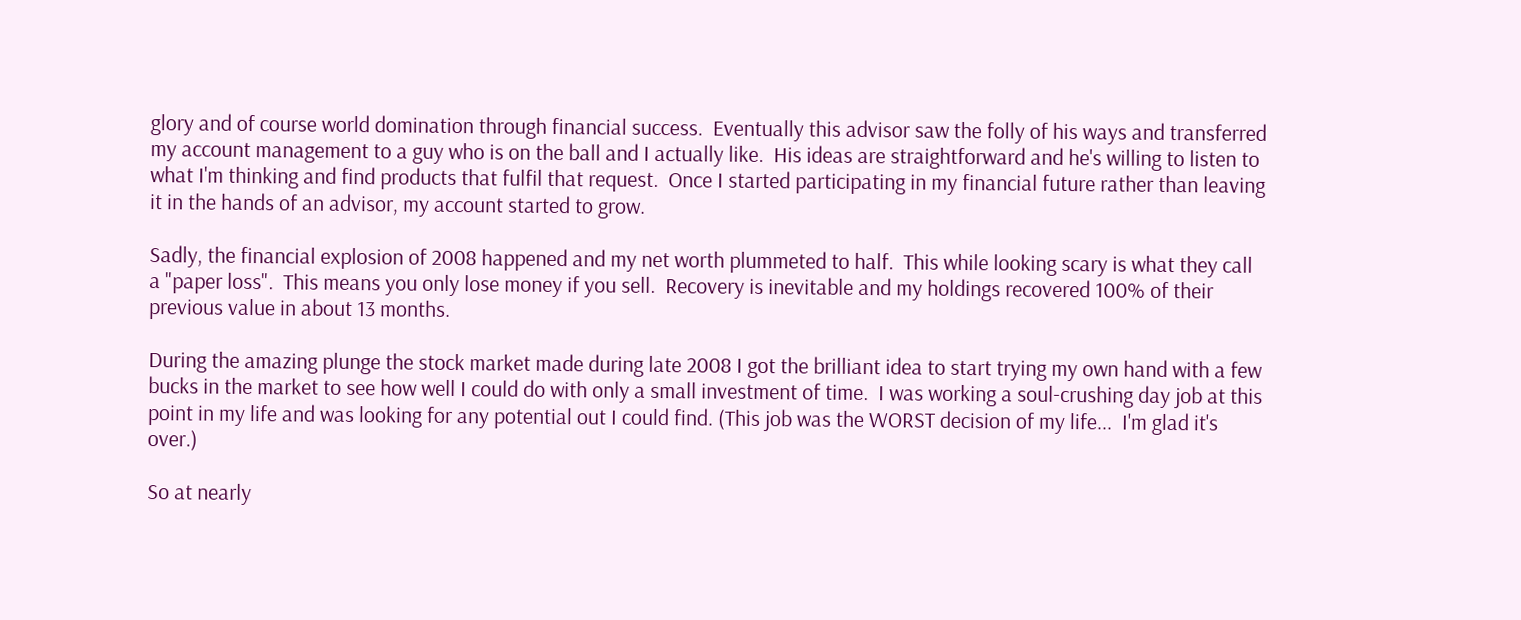glory and of course world domination through financial success.  Eventually this advisor saw the folly of his ways and transferred my account management to a guy who is on the ball and I actually like.  His ideas are straightforward and he's willing to listen to what I'm thinking and find products that fulfil that request.  Once I started participating in my financial future rather than leaving it in the hands of an advisor, my account started to grow.

Sadly, the financial explosion of 2008 happened and my net worth plummeted to half.  This while looking scary is what they call a "paper loss".  This means you only lose money if you sell.  Recovery is inevitable and my holdings recovered 100% of their previous value in about 13 months.

During the amazing plunge the stock market made during late 2008 I got the brilliant idea to start trying my own hand with a few bucks in the market to see how well I could do with only a small investment of time.  I was working a soul-crushing day job at this point in my life and was looking for any potential out I could find. (This job was the WORST decision of my life...  I'm glad it's over.)

So at nearly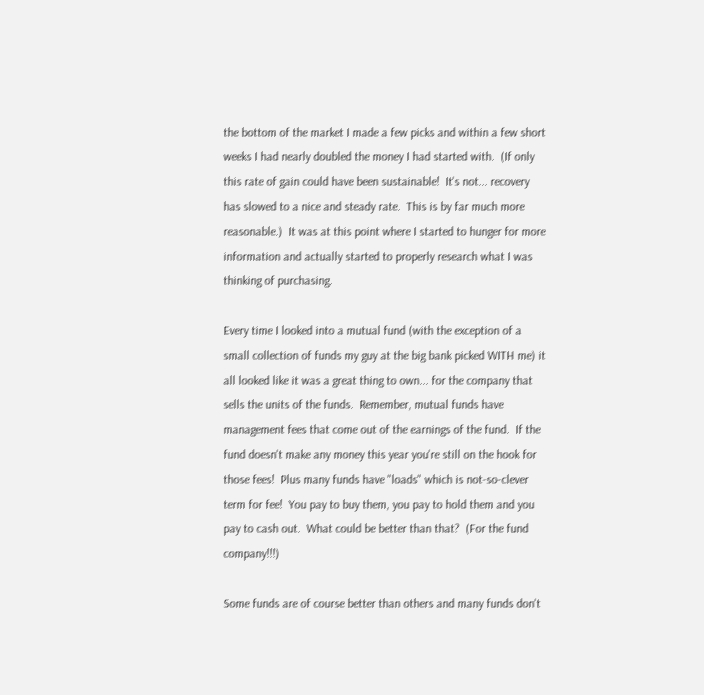the bottom of the market I made a few picks and within a few short weeks I had nearly doubled the money I had started with.  (If only this rate of gain could have been sustainable!  It's not... recovery has slowed to a nice and steady rate.  This is by far much more reasonable.)  It was at this point where I started to hunger for more information and actually started to properly research what I was thinking of purchasing.

Every time I looked into a mutual fund (with the exception of a small collection of funds my guy at the big bank picked WITH me) it all looked like it was a great thing to own... for the company that sells the units of the funds.  Remember, mutual funds have management fees that come out of the earnings of the fund.  If the fund doesn't make any money this year you're still on the hook for those fees!  Plus many funds have "loads" which is not-so-clever term for fee!  You pay to buy them, you pay to hold them and you pay to cash out.  What could be better than that?  (For the fund company!!!)

Some funds are of course better than others and many funds don't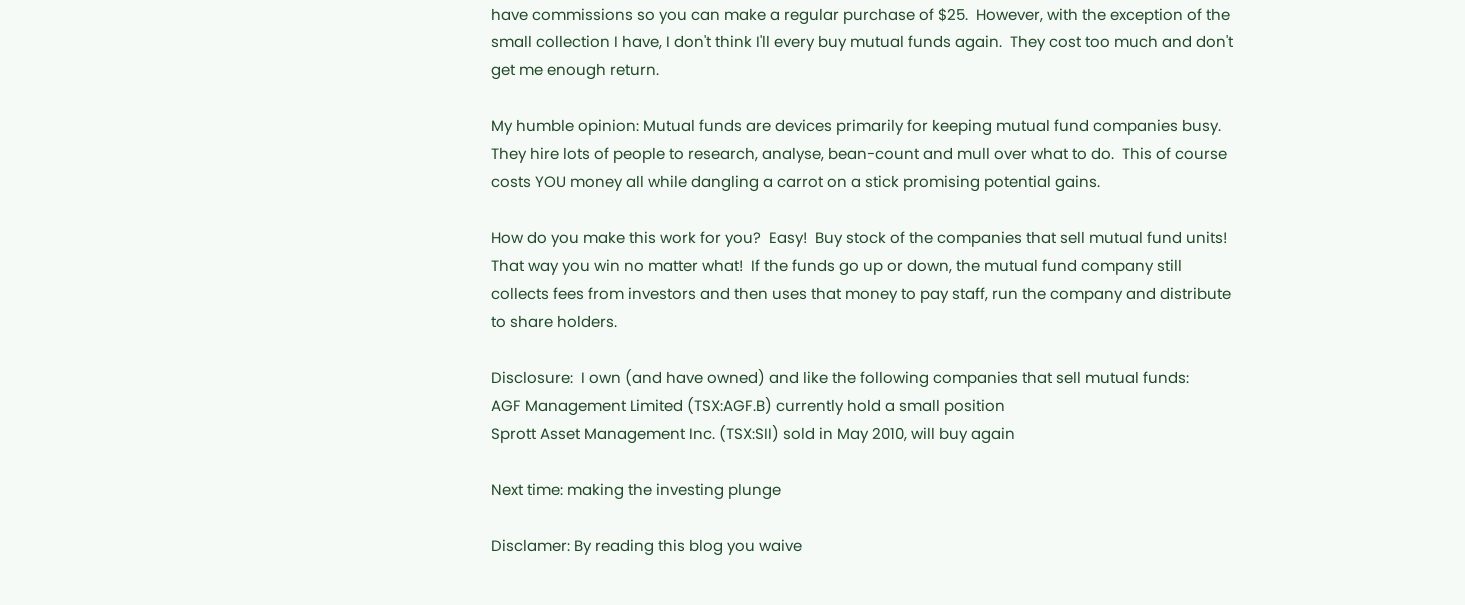have commissions so you can make a regular purchase of $25.  However, with the exception of the small collection I have, I don't think I'll every buy mutual funds again.  They cost too much and don't get me enough return.

My humble opinion: Mutual funds are devices primarily for keeping mutual fund companies busy.  They hire lots of people to research, analyse, bean-count and mull over what to do.  This of course costs YOU money all while dangling a carrot on a stick promising potential gains.

How do you make this work for you?  Easy!  Buy stock of the companies that sell mutual fund units!  That way you win no matter what!  If the funds go up or down, the mutual fund company still collects fees from investors and then uses that money to pay staff, run the company and distribute to share holders.

Disclosure:  I own (and have owned) and like the following companies that sell mutual funds:
AGF Management Limited (TSX:AGF.B) currently hold a small position
Sprott Asset Management Inc. (TSX:SII) sold in May 2010, will buy again

Next time: making the investing plunge

Disclamer: By reading this blog you waive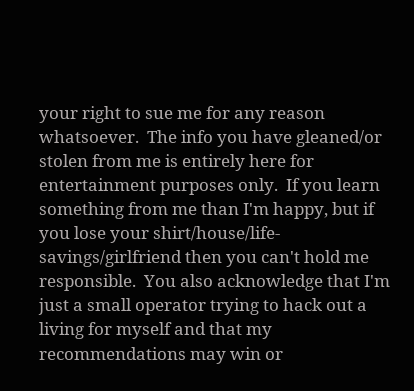your right to sue me for any reason whatsoever.  The info you have gleaned/or stolen from me is entirely here for entertainment purposes only.  If you learn something from me than I'm happy, but if you lose your shirt/house/life-savings/girlfriend then you can't hold me responsible.  You also acknowledge that I'm just a small operator trying to hack out a living for myself and that my recommendations may win or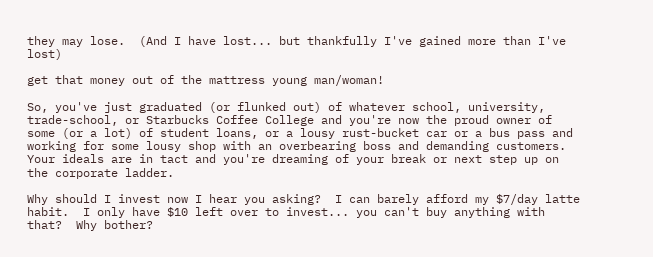they may lose.  (And I have lost... but thankfully I've gained more than I've lost)

get that money out of the mattress young man/woman!

So, you've just graduated (or flunked out) of whatever school, university, trade-school, or Starbucks Coffee College and you're now the proud owner of some (or a lot) of student loans, or a lousy rust-bucket car or a bus pass and working for some lousy shop with an overbearing boss and demanding customers.  Your ideals are in tact and you're dreaming of your break or next step up on the corporate ladder.

Why should I invest now I hear you asking?  I can barely afford my $7/day latte habit.  I only have $10 left over to invest... you can't buy anything with that?  Why bother?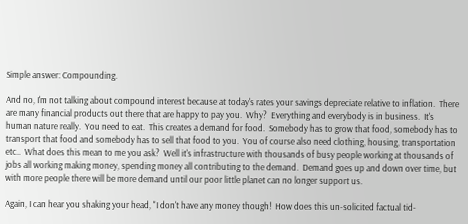Simple answer: Compounding.

And no, I'm not talking about compound interest because at today's rates your savings depreciate relative to inflation.  There are many financial products out there that are happy to pay you.  Why?  Everything and everybody is in business.  It's human nature really.  You need to eat.  This creates a demand for food.  Somebody has to grow that food, somebody has to transport that food and somebody has to sell that food to you.  You of course also need clothing, housing, transportation etc..  What does this mean to me you ask?  Well it's infrastructure with thousands of busy people working at thousands of jobs all working making money, spending money all contributing to the demand.  Demand goes up and down over time, but with more people there will be more demand until our poor little planet can no longer support us.

Again, I can hear you shaking your head, "I don't have any money though!  How does this un-solicited factual tid-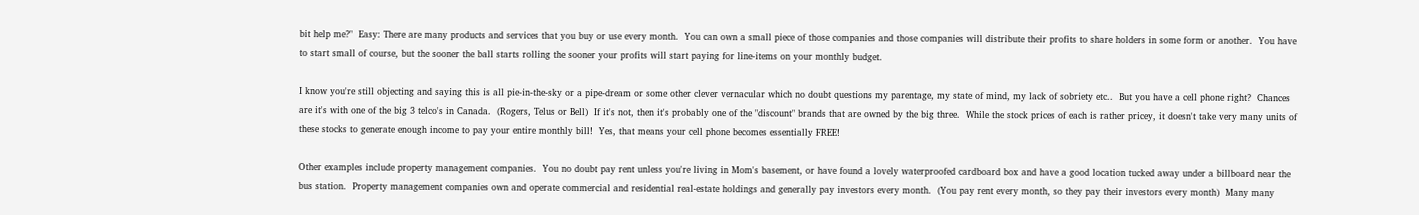bit help me?"  Easy: There are many products and services that you buy or use every month.  You can own a small piece of those companies and those companies will distribute their profits to share holders in some form or another.  You have to start small of course, but the sooner the ball starts rolling the sooner your profits will start paying for line-items on your monthly budget.

I know you're still objecting and saying this is all pie-in-the-sky or a pipe-dream or some other clever vernacular which no doubt questions my parentage, my state of mind, my lack of sobriety etc..  But you have a cell phone right?  Chances are it's with one of the big 3 telco's in Canada.  (Rogers, Telus or Bell)  If it's not, then it's probably one of the "discount" brands that are owned by the big three.  While the stock prices of each is rather pricey, it doesn't take very many units of these stocks to generate enough income to pay your entire monthly bill!  Yes, that means your cell phone becomes essentially FREE!

Other examples include property management companies.  You no doubt pay rent unless you're living in Mom's basement, or have found a lovely waterproofed cardboard box and have a good location tucked away under a billboard near the bus station.  Property management companies own and operate commercial and residential real-estate holdings and generally pay investors every month.  (You pay rent every month, so they pay their investors every month)  Many many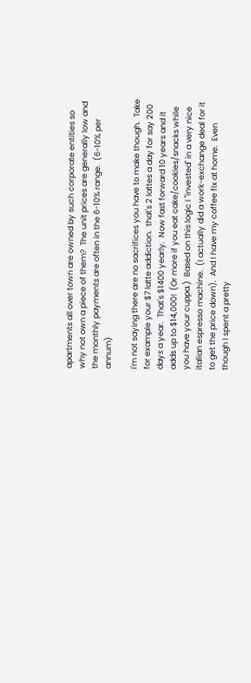apartments all over town are owned by such corporate entities so why not own a piece of them?  The unit prices are generally low and the monthly payments are often in the 6-10% range.  (6-10% per annum)

I'm not saying there are no sacrifices you have to make though.  Take for example your $7 latte addiction.  that's 2 lattes a day for say 200 days a year.  That's $1400 yearly.  Now fast forward 10 years and it adds up to $14,000!  (Or more if you eat cake/cookies/snacks while you have your cuppa.)  Based on this logic I "invested" in a very nice italian espresso machine.  (I actually did a work-exchange deal for it to get the price down).  And I have my coffee fix at home.  Even though I spent a pretty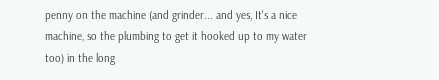penny on the machine (and grinder... and yes, It's a nice machine, so the plumbing to get it hooked up to my water too) in the long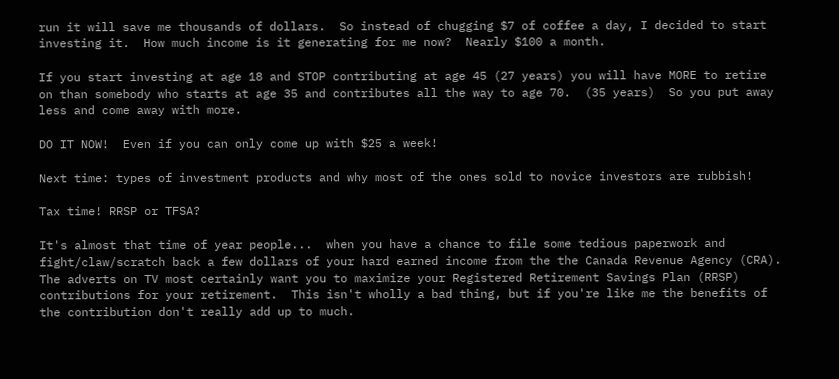run it will save me thousands of dollars.  So instead of chugging $7 of coffee a day, I decided to start investing it.  How much income is it generating for me now?  Nearly $100 a month.

If you start investing at age 18 and STOP contributing at age 45 (27 years) you will have MORE to retire on than somebody who starts at age 35 and contributes all the way to age 70.  (35 years)  So you put away less and come away with more.

DO IT NOW!  Even if you can only come up with $25 a week!

Next time: types of investment products and why most of the ones sold to novice investors are rubbish!

Tax time! RRSP or TFSA?

It's almost that time of year people...  when you have a chance to file some tedious paperwork and fight/claw/scratch back a few dollars of your hard earned income from the the Canada Revenue Agency (CRA).  The adverts on TV most certainly want you to maximize your Registered Retirement Savings Plan (RRSP) contributions for your retirement.  This isn't wholly a bad thing, but if you're like me the benefits of the contribution don't really add up to much.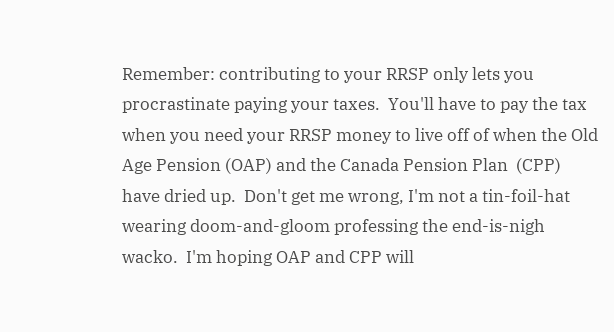Remember: contributing to your RRSP only lets you procrastinate paying your taxes.  You'll have to pay the tax when you need your RRSP money to live off of when the Old Age Pension (OAP) and the Canada Pension Plan  (CPP) have dried up.  Don't get me wrong, I'm not a tin-foil-hat wearing doom-and-gloom professing the end-is-nigh wacko.  I'm hoping OAP and CPP will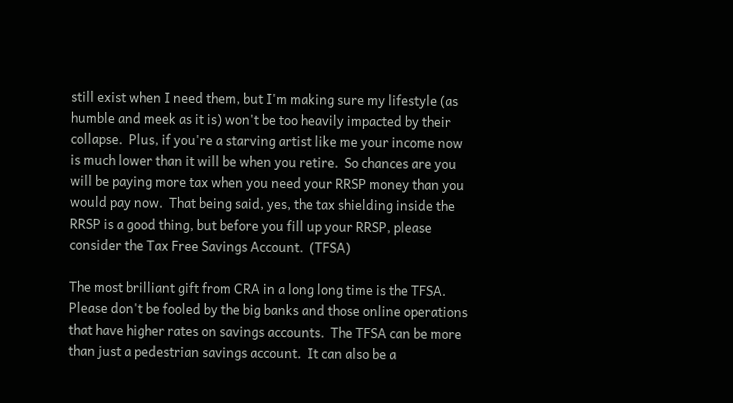still exist when I need them, but I'm making sure my lifestyle (as humble and meek as it is) won't be too heavily impacted by their collapse.  Plus, if you're a starving artist like me your income now is much lower than it will be when you retire.  So chances are you will be paying more tax when you need your RRSP money than you would pay now.  That being said, yes, the tax shielding inside the RRSP is a good thing, but before you fill up your RRSP, please consider the Tax Free Savings Account.  (TFSA)

The most brilliant gift from CRA in a long long time is the TFSA.  Please don't be fooled by the big banks and those online operations that have higher rates on savings accounts.  The TFSA can be more than just a pedestrian savings account.  It can also be a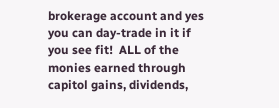brokerage account and yes you can day-trade in it if you see fit!  ALL of the monies earned through capitol gains, dividends,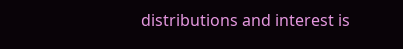distributions and interest is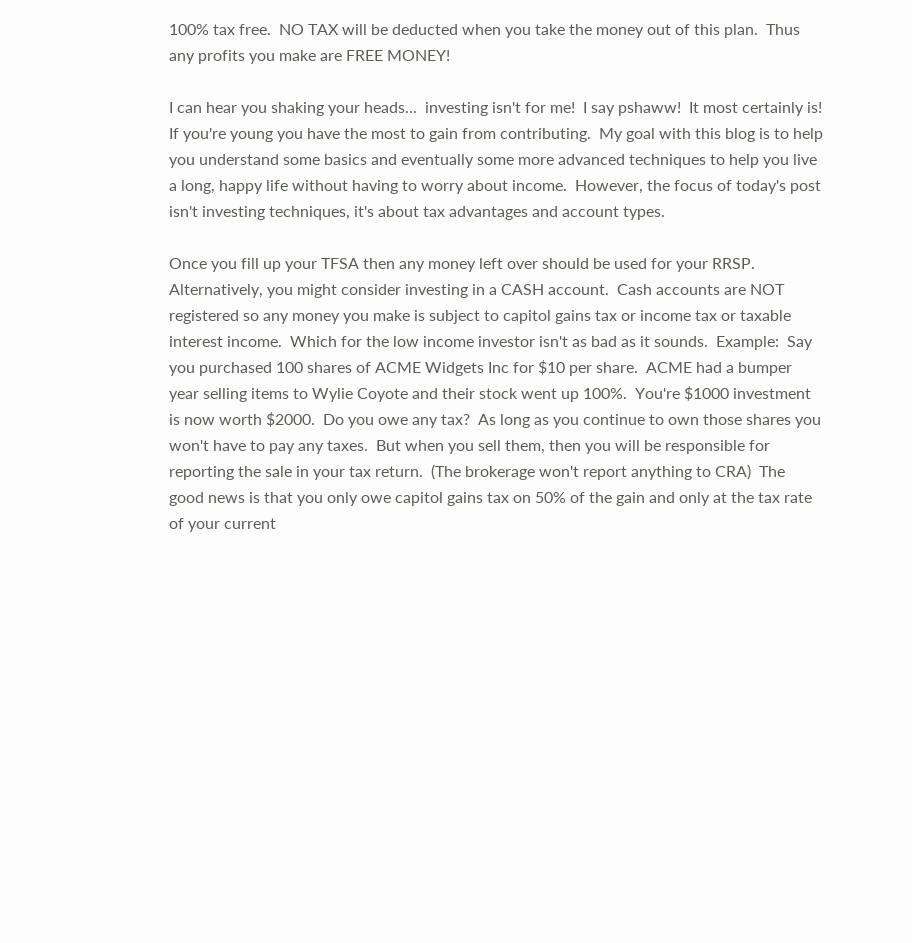100% tax free.  NO TAX will be deducted when you take the money out of this plan.  Thus any profits you make are FREE MONEY!

I can hear you shaking your heads...  investing isn't for me!  I say pshaww!  It most certainly is!  If you're young you have the most to gain from contributing.  My goal with this blog is to help you understand some basics and eventually some more advanced techniques to help you live a long, happy life without having to worry about income.  However, the focus of today's post isn't investing techniques, it's about tax advantages and account types.

Once you fill up your TFSA then any money left over should be used for your RRSP.  Alternatively, you might consider investing in a CASH account.  Cash accounts are NOT registered so any money you make is subject to capitol gains tax or income tax or taxable interest income.  Which for the low income investor isn't as bad as it sounds.  Example:  Say you purchased 100 shares of ACME Widgets Inc for $10 per share.  ACME had a bumper year selling items to Wylie Coyote and their stock went up 100%.  You're $1000 investment is now worth $2000.  Do you owe any tax?  As long as you continue to own those shares you won't have to pay any taxes.  But when you sell them, then you will be responsible for reporting the sale in your tax return.  (The brokerage won't report anything to CRA)  The good news is that you only owe capitol gains tax on 50% of the gain and only at the tax rate of your current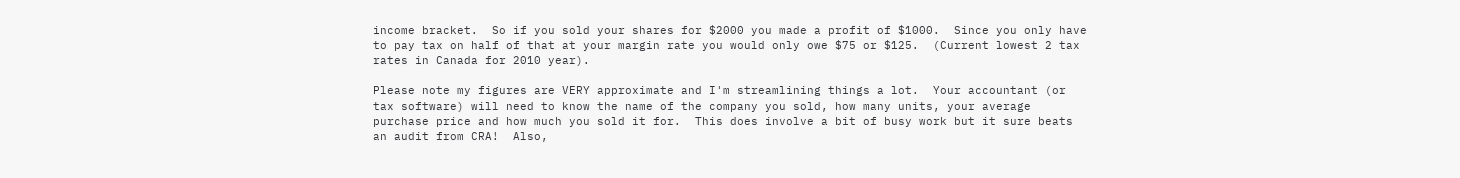income bracket.  So if you sold your shares for $2000 you made a profit of $1000.  Since you only have to pay tax on half of that at your margin rate you would only owe $75 or $125.  (Current lowest 2 tax rates in Canada for 2010 year).

Please note my figures are VERY approximate and I'm streamlining things a lot.  Your accountant (or tax software) will need to know the name of the company you sold, how many units, your average purchase price and how much you sold it for.  This does involve a bit of busy work but it sure beats an audit from CRA!  Also,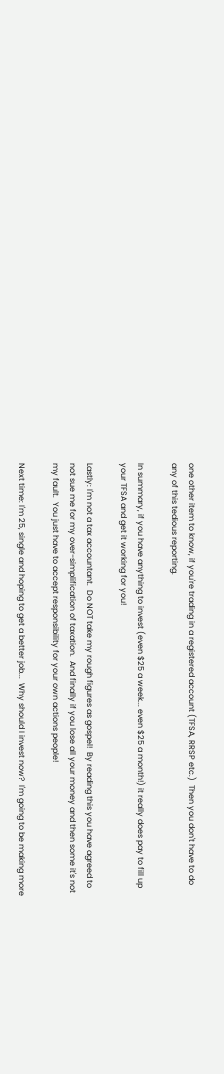one other item to know, if you're trading in a registered account (TFSA, RRSP etc.)  Then you don't have to do any of this tedious reporting.

In summary, if you have anything to invest (even $25 a week... even $25 a month!) it really does pay to fill up your TFSA and get it working for you!

Lastly: I'm not a tax accountant.  Do NOT take my rough figures as gospel!  By reading this you have agreed to not sue me for my over-simplification of taxation.  And finally if you lose all your money and then some it's not my fault.  You just have to accept responsibility for your own actions people!

Next time: I'm 25, single and hoping to get a better job...  Why should I invest now?  I'm going to be making more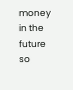money in the future so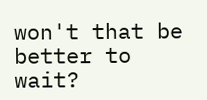won't that be better to wait?